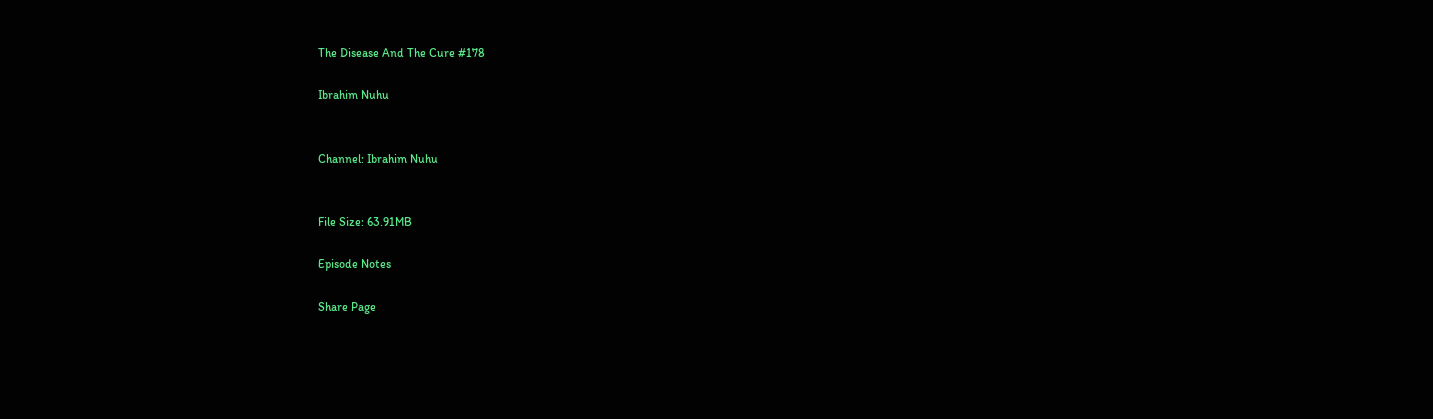The Disease And The Cure #178

Ibrahim Nuhu


Channel: Ibrahim Nuhu


File Size: 63.91MB

Episode Notes

Share Page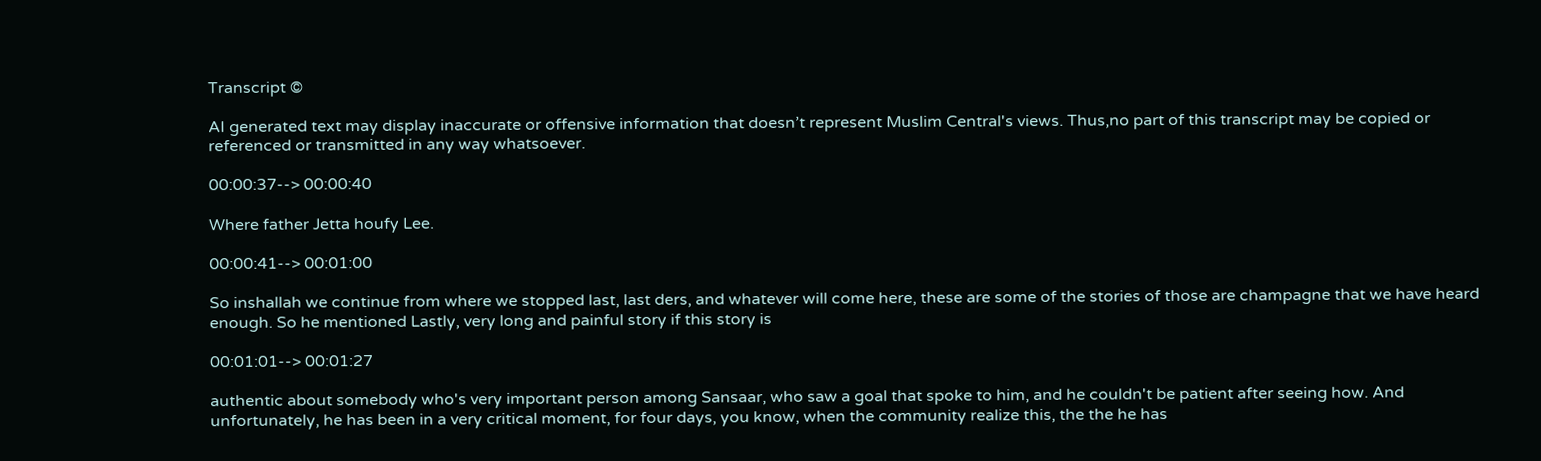Transcript ©

AI generated text may display inaccurate or offensive information that doesn’t represent Muslim Central's views. Thus,no part of this transcript may be copied or referenced or transmitted in any way whatsoever.

00:00:37--> 00:00:40

Where father Jetta houfy Lee.

00:00:41--> 00:01:00

So inshallah we continue from where we stopped last, last ders, and whatever will come here, these are some of the stories of those are champagne that we have heard enough. So he mentioned Lastly, very long and painful story if this story is

00:01:01--> 00:01:27

authentic about somebody who's very important person among Sansaar, who saw a goal that spoke to him, and he couldn't be patient after seeing how. And unfortunately, he has been in a very critical moment, for four days, you know, when the community realize this, the the he has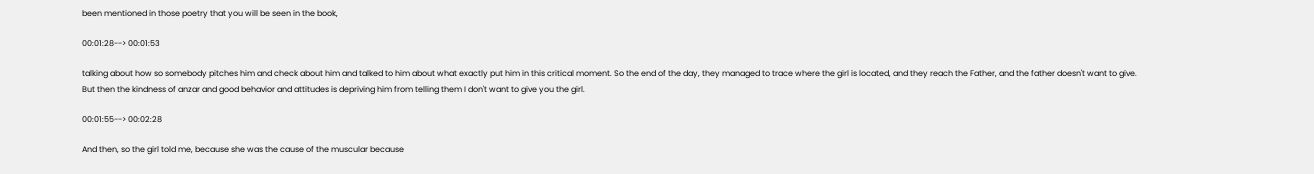been mentioned in those poetry that you will be seen in the book,

00:01:28--> 00:01:53

talking about how so somebody pitches him and check about him and talked to him about what exactly put him in this critical moment. So the end of the day, they managed to trace where the girl is located, and they reach the Father, and the father doesn't want to give. But then the kindness of anzar and good behavior and attitudes is depriving him from telling them I don't want to give you the girl.

00:01:55--> 00:02:28

And then, so the girl told me, because she was the cause of the muscular because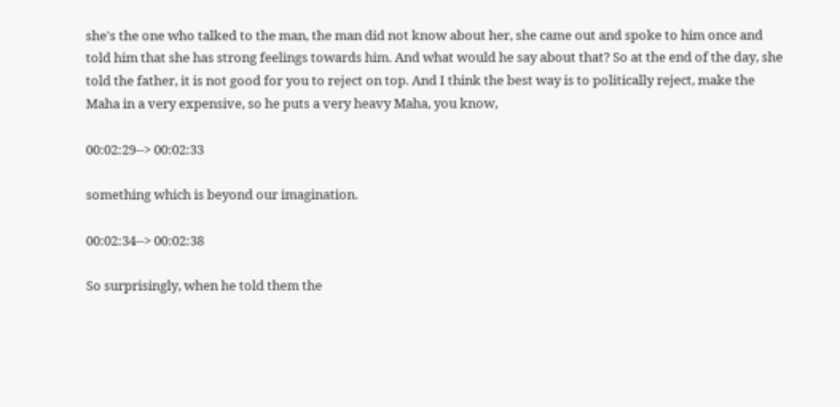she's the one who talked to the man, the man did not know about her, she came out and spoke to him once and told him that she has strong feelings towards him. And what would he say about that? So at the end of the day, she told the father, it is not good for you to reject on top. And I think the best way is to politically reject, make the Maha in a very expensive, so he puts a very heavy Maha, you know,

00:02:29--> 00:02:33

something which is beyond our imagination.

00:02:34--> 00:02:38

So surprisingly, when he told them the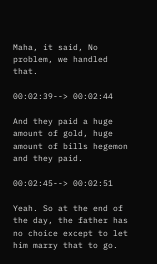Maha, it said, No problem, we handled that.

00:02:39--> 00:02:44

And they paid a huge amount of gold, huge amount of bills hegemon and they paid.

00:02:45--> 00:02:51

Yeah. So at the end of the day, the father has no choice except to let him marry that to go.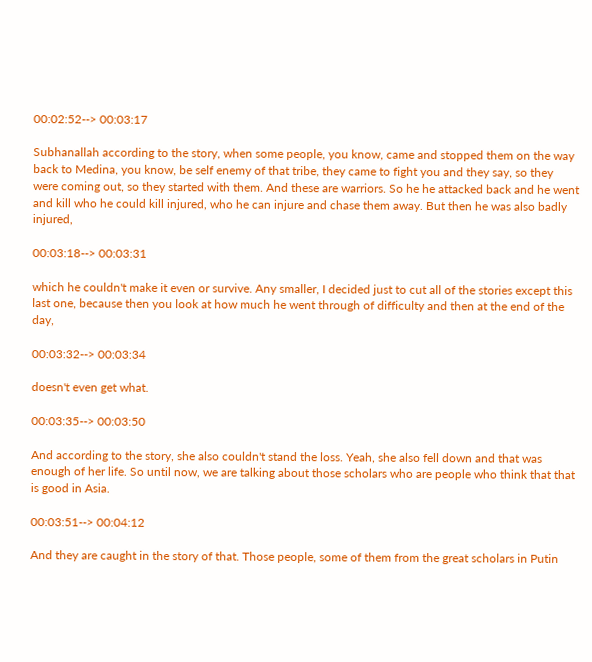00:02:52--> 00:03:17

Subhanallah according to the story, when some people, you know, came and stopped them on the way back to Medina, you know, be self enemy of that tribe, they came to fight you and they say, so they were coming out, so they started with them. And these are warriors. So he he attacked back and he went and kill who he could kill injured, who he can injure and chase them away. But then he was also badly injured,

00:03:18--> 00:03:31

which he couldn't make it even or survive. Any smaller, I decided just to cut all of the stories except this last one, because then you look at how much he went through of difficulty and then at the end of the day,

00:03:32--> 00:03:34

doesn't even get what.

00:03:35--> 00:03:50

And according to the story, she also couldn't stand the loss. Yeah, she also fell down and that was enough of her life. So until now, we are talking about those scholars who are people who think that that is good in Asia.

00:03:51--> 00:04:12

And they are caught in the story of that. Those people, some of them from the great scholars in Putin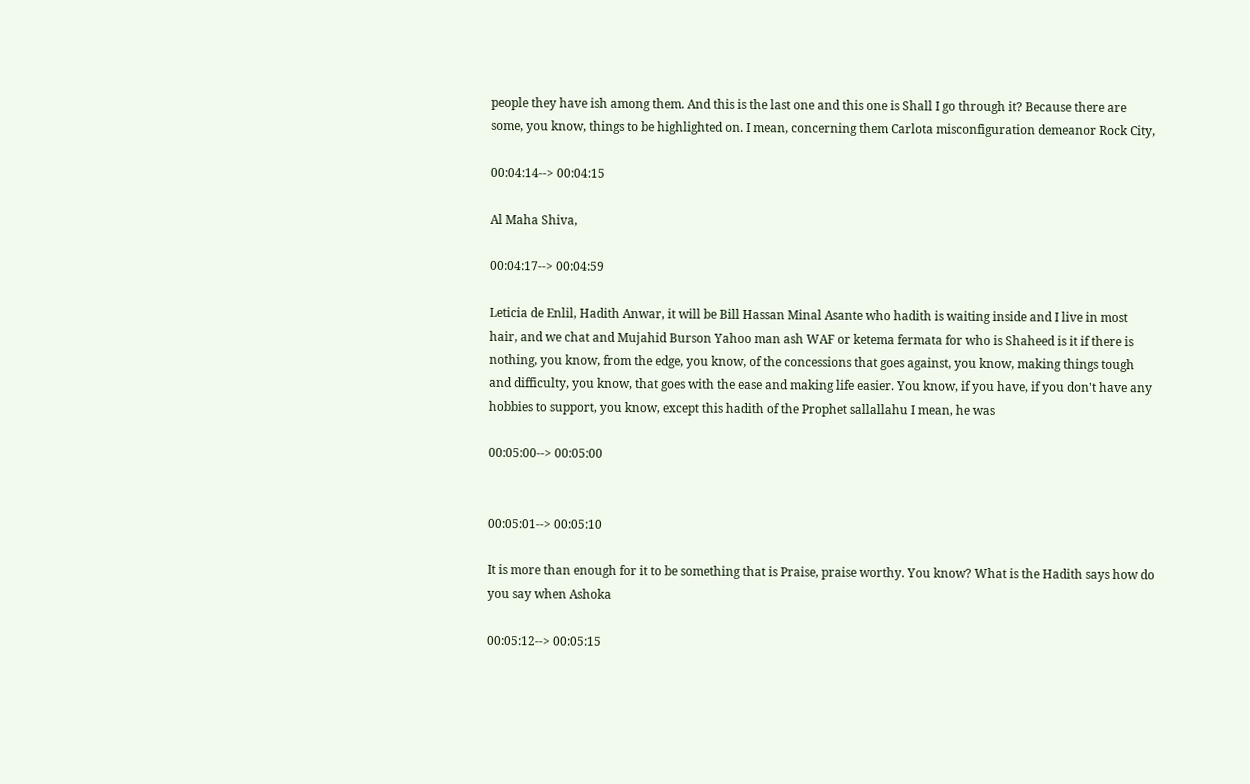people they have ish among them. And this is the last one and this one is Shall I go through it? Because there are some, you know, things to be highlighted on. I mean, concerning them Carlota misconfiguration demeanor Rock City,

00:04:14--> 00:04:15

Al Maha Shiva,

00:04:17--> 00:04:59

Leticia de Enlil, Hadith Anwar, it will be Bill Hassan Minal Asante who hadith is waiting inside and I live in most hair, and we chat and Mujahid Burson Yahoo man ash WAF or ketema fermata for who is Shaheed is it if there is nothing, you know, from the edge, you know, of the concessions that goes against, you know, making things tough and difficulty, you know, that goes with the ease and making life easier. You know, if you have, if you don't have any hobbies to support, you know, except this hadith of the Prophet sallallahu I mean, he was

00:05:00--> 00:05:00


00:05:01--> 00:05:10

It is more than enough for it to be something that is Praise, praise worthy. You know? What is the Hadith says how do you say when Ashoka

00:05:12--> 00:05:15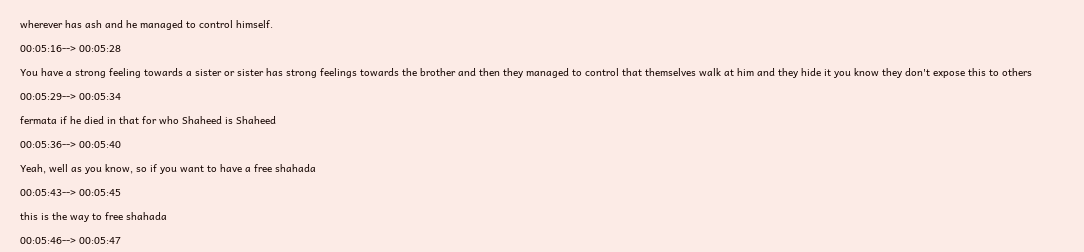wherever has ash and he managed to control himself.

00:05:16--> 00:05:28

You have a strong feeling towards a sister or sister has strong feelings towards the brother and then they managed to control that themselves walk at him and they hide it you know they don't expose this to others

00:05:29--> 00:05:34

fermata if he died in that for who Shaheed is Shaheed

00:05:36--> 00:05:40

Yeah, well as you know, so if you want to have a free shahada

00:05:43--> 00:05:45

this is the way to free shahada

00:05:46--> 00:05:47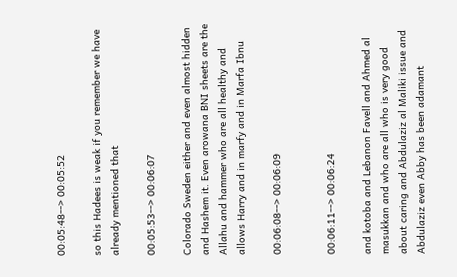00:05:48--> 00:05:52

so this Hadees is weak if you remember we have already mentioned that

00:05:53--> 00:06:07

Colorado Sweden either and even almost hidden and Hashem it. Even arowana BNI sheets are the Allahu and hammer who are all healthy and allows Harry and in marfy and in Marfa Ibnu

00:06:08--> 00:06:09


00:06:11--> 00:06:24

and kotoba and Lebanon Favell and Ahmed al masukkan and who are all who is very good about caring and Abdulaziz al Maliki issue and Abdulaziz even Abby has been adamant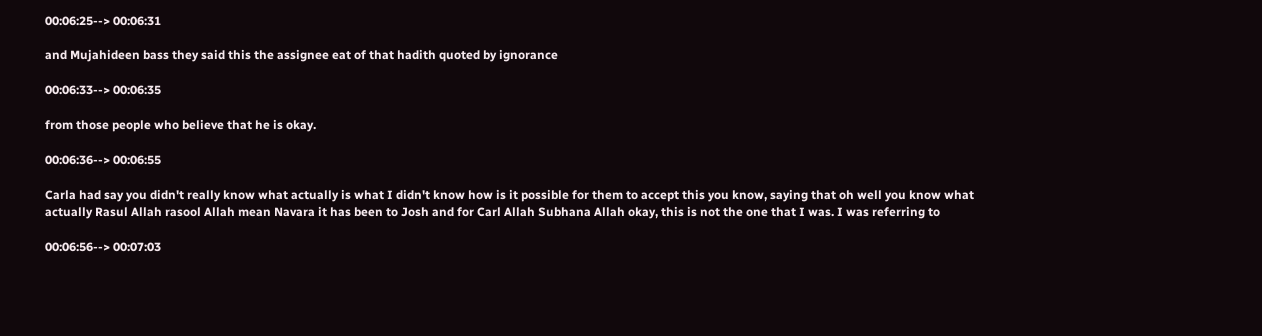00:06:25--> 00:06:31

and Mujahideen bass they said this the assignee eat of that hadith quoted by ignorance

00:06:33--> 00:06:35

from those people who believe that he is okay.

00:06:36--> 00:06:55

Carla had say you didn't really know what actually is what I didn't know how is it possible for them to accept this you know, saying that oh well you know what actually Rasul Allah rasool Allah mean Navara it has been to Josh and for Carl Allah Subhana Allah okay, this is not the one that I was. I was referring to

00:06:56--> 00:07:03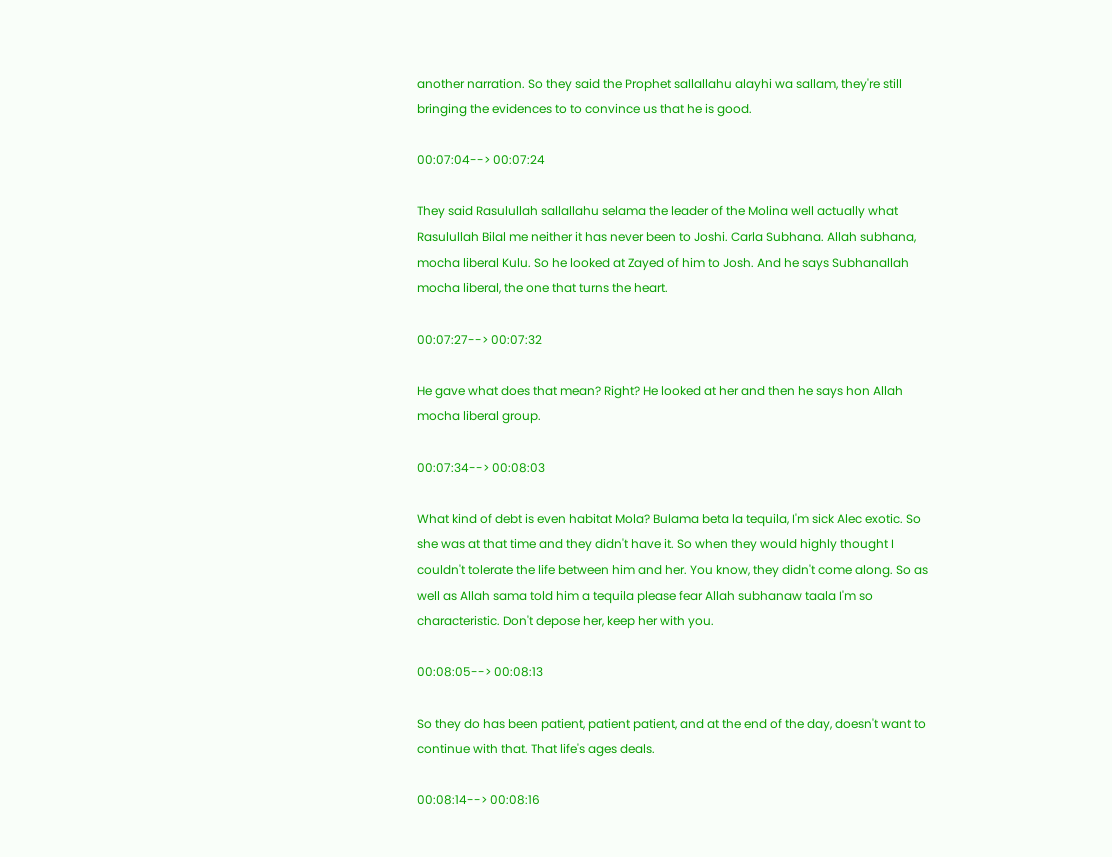another narration. So they said the Prophet sallallahu alayhi wa sallam, they're still bringing the evidences to to convince us that he is good.

00:07:04--> 00:07:24

They said Rasulullah sallallahu selama the leader of the Molina well actually what Rasulullah Bilal me neither it has never been to Joshi. Carla Subhana. Allah subhana, mocha liberal Kulu. So he looked at Zayed of him to Josh. And he says Subhanallah mocha liberal, the one that turns the heart.

00:07:27--> 00:07:32

He gave what does that mean? Right? He looked at her and then he says hon Allah mocha liberal group.

00:07:34--> 00:08:03

What kind of debt is even habitat Mola? Bulama beta la tequila, I'm sick Alec exotic. So she was at that time and they didn't have it. So when they would highly thought I couldn't tolerate the life between him and her. You know, they didn't come along. So as well as Allah sama told him a tequila please fear Allah subhanaw taala I'm so characteristic. Don't depose her, keep her with you.

00:08:05--> 00:08:13

So they do has been patient, patient patient, and at the end of the day, doesn't want to continue with that. That life's ages deals.

00:08:14--> 00:08:16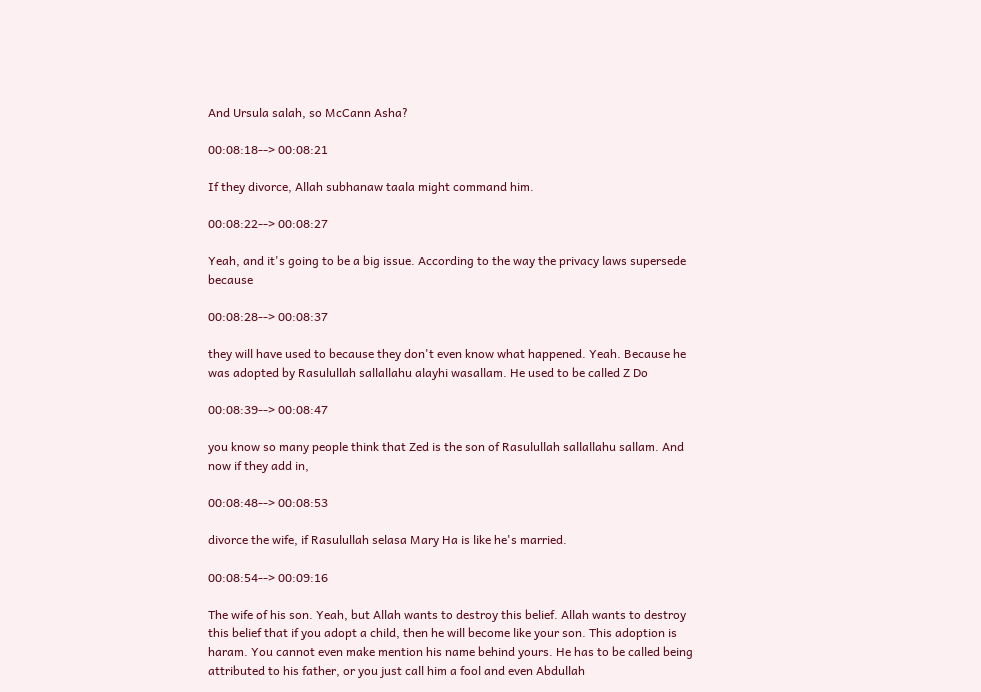And Ursula salah, so McCann Asha?

00:08:18--> 00:08:21

If they divorce, Allah subhanaw taala might command him.

00:08:22--> 00:08:27

Yeah, and it's going to be a big issue. According to the way the privacy laws supersede because

00:08:28--> 00:08:37

they will have used to because they don't even know what happened. Yeah. Because he was adopted by Rasulullah sallallahu alayhi wasallam. He used to be called Z Do

00:08:39--> 00:08:47

you know so many people think that Zed is the son of Rasulullah sallallahu sallam. And now if they add in,

00:08:48--> 00:08:53

divorce the wife, if Rasulullah selasa Mary Ha is like he's married.

00:08:54--> 00:09:16

The wife of his son. Yeah, but Allah wants to destroy this belief. Allah wants to destroy this belief that if you adopt a child, then he will become like your son. This adoption is haram. You cannot even make mention his name behind yours. He has to be called being attributed to his father, or you just call him a fool and even Abdullah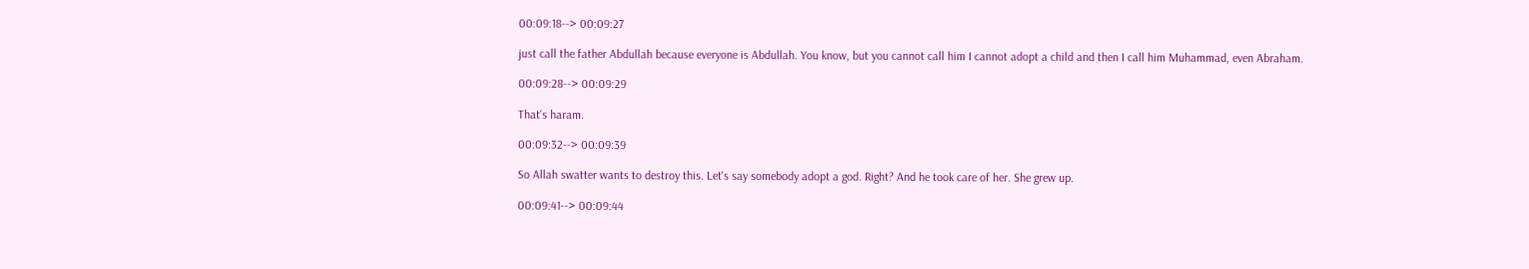00:09:18--> 00:09:27

just call the father Abdullah because everyone is Abdullah. You know, but you cannot call him I cannot adopt a child and then I call him Muhammad, even Abraham.

00:09:28--> 00:09:29

That's haram.

00:09:32--> 00:09:39

So Allah swatter wants to destroy this. Let's say somebody adopt a god. Right? And he took care of her. She grew up.

00:09:41--> 00:09:44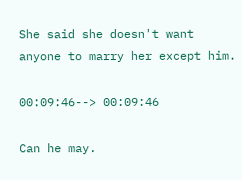She said she doesn't want anyone to marry her except him.

00:09:46--> 00:09:46

Can he may.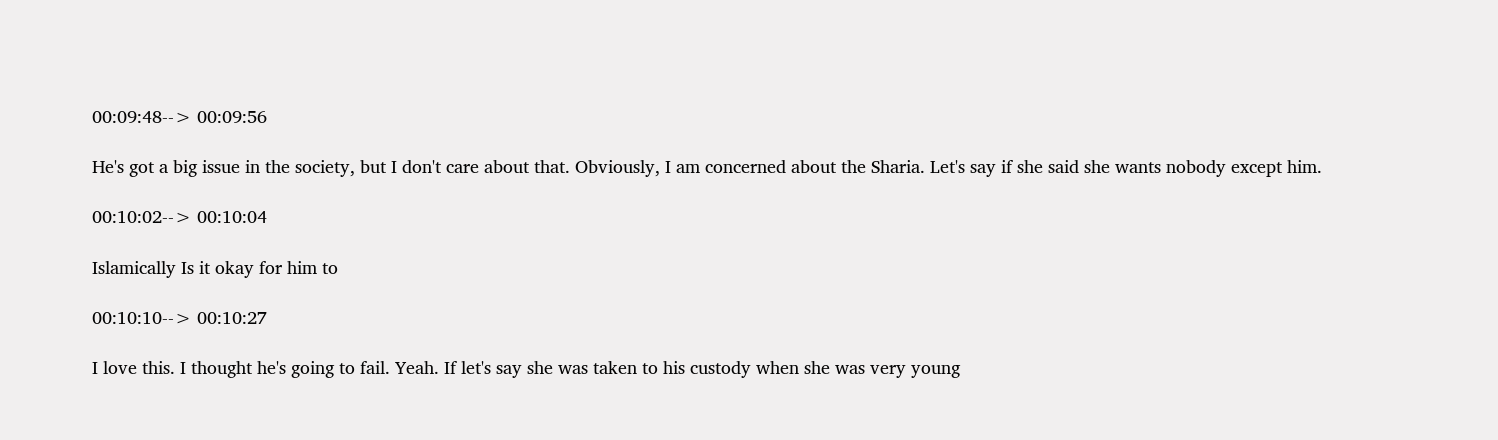00:09:48--> 00:09:56

He's got a big issue in the society, but I don't care about that. Obviously, I am concerned about the Sharia. Let's say if she said she wants nobody except him.

00:10:02--> 00:10:04

Islamically Is it okay for him to

00:10:10--> 00:10:27

I love this. I thought he's going to fail. Yeah. If let's say she was taken to his custody when she was very young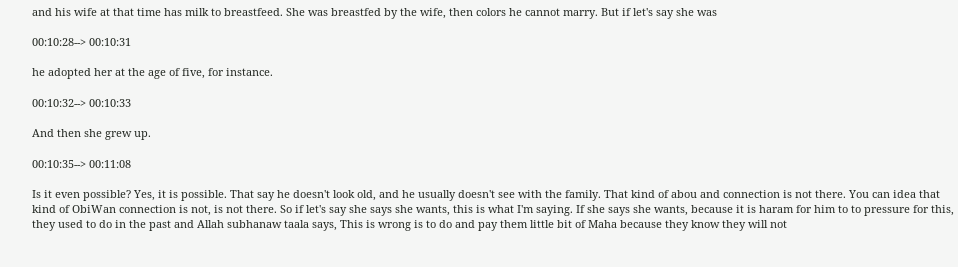and his wife at that time has milk to breastfeed. She was breastfed by the wife, then colors he cannot marry. But if let's say she was

00:10:28--> 00:10:31

he adopted her at the age of five, for instance.

00:10:32--> 00:10:33

And then she grew up.

00:10:35--> 00:11:08

Is it even possible? Yes, it is possible. That say he doesn't look old, and he usually doesn't see with the family. That kind of abou and connection is not there. You can idea that kind of ObiWan connection is not, is not there. So if let's say she says she wants, this is what I'm saying. If she says she wants, because it is haram for him to to pressure for this, they used to do in the past and Allah subhanaw taala says, This is wrong is to do and pay them little bit of Maha because they know they will not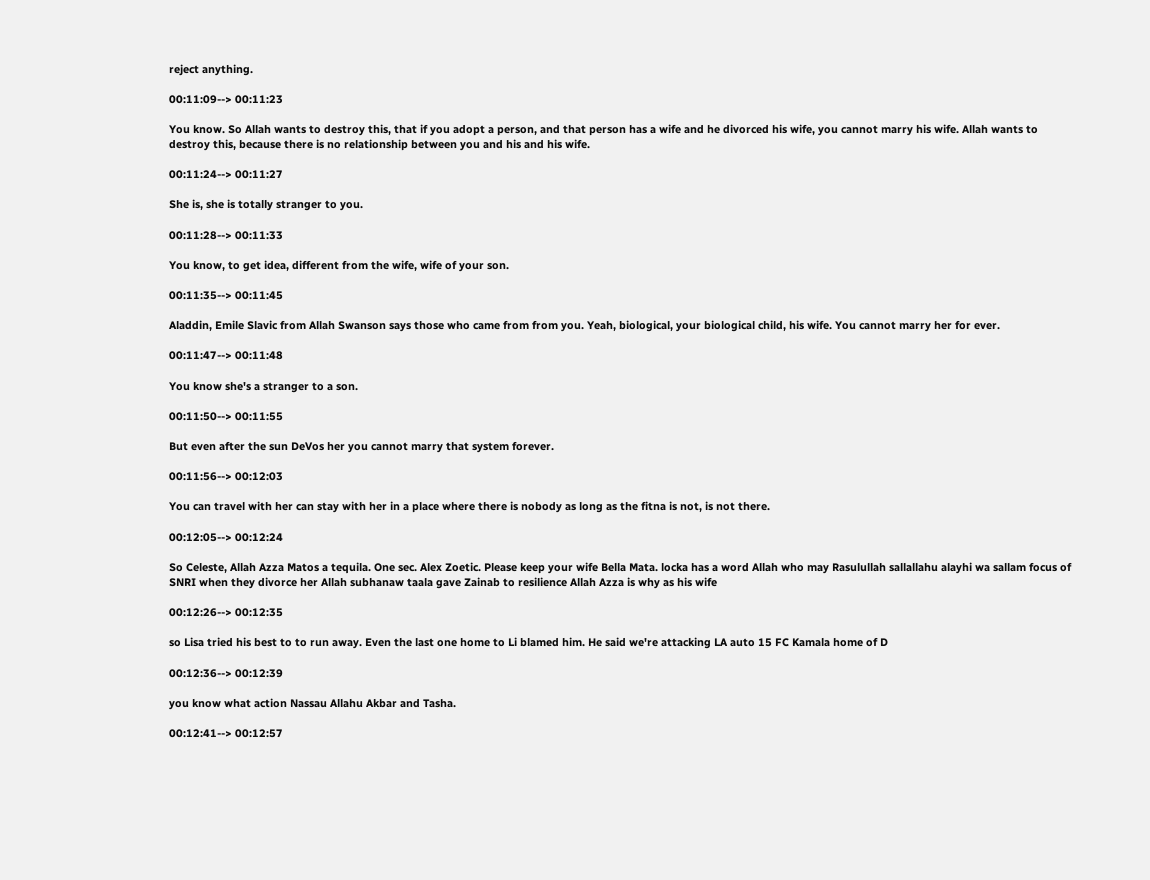reject anything.

00:11:09--> 00:11:23

You know. So Allah wants to destroy this, that if you adopt a person, and that person has a wife and he divorced his wife, you cannot marry his wife. Allah wants to destroy this, because there is no relationship between you and his and his wife.

00:11:24--> 00:11:27

She is, she is totally stranger to you.

00:11:28--> 00:11:33

You know, to get idea, different from the wife, wife of your son.

00:11:35--> 00:11:45

Aladdin, Emile Slavic from Allah Swanson says those who came from from you. Yeah, biological, your biological child, his wife. You cannot marry her for ever.

00:11:47--> 00:11:48

You know she's a stranger to a son.

00:11:50--> 00:11:55

But even after the sun DeVos her you cannot marry that system forever.

00:11:56--> 00:12:03

You can travel with her can stay with her in a place where there is nobody as long as the fitna is not, is not there.

00:12:05--> 00:12:24

So Celeste, Allah Azza Matos a tequila. One sec. Alex Zoetic. Please keep your wife Bella Mata. locka has a word Allah who may Rasulullah sallallahu alayhi wa sallam focus of SNRI when they divorce her Allah subhanaw taala gave Zainab to resilience Allah Azza is why as his wife

00:12:26--> 00:12:35

so Lisa tried his best to to run away. Even the last one home to Li blamed him. He said we're attacking LA auto 15 FC Kamala home of D

00:12:36--> 00:12:39

you know what action Nassau Allahu Akbar and Tasha.

00:12:41--> 00:12:57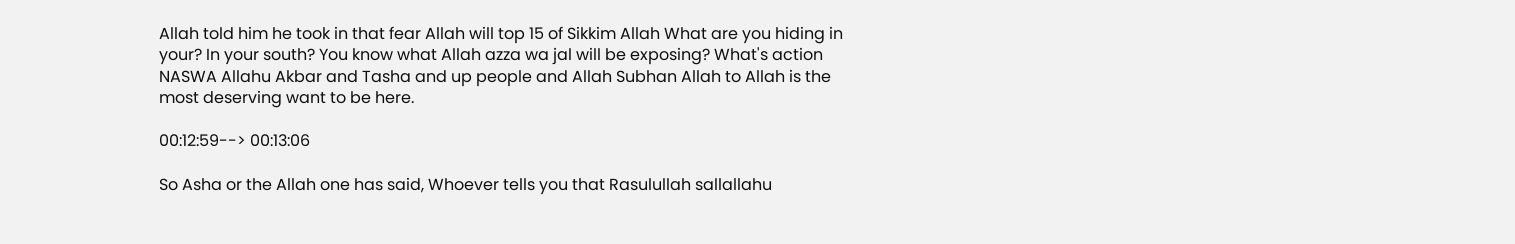Allah told him he took in that fear Allah will top 15 of Sikkim Allah What are you hiding in your? In your south? You know what Allah azza wa jal will be exposing? What's action NASWA Allahu Akbar and Tasha and up people and Allah Subhan Allah to Allah is the most deserving want to be here.

00:12:59--> 00:13:06

So Asha or the Allah one has said, Whoever tells you that Rasulullah sallallahu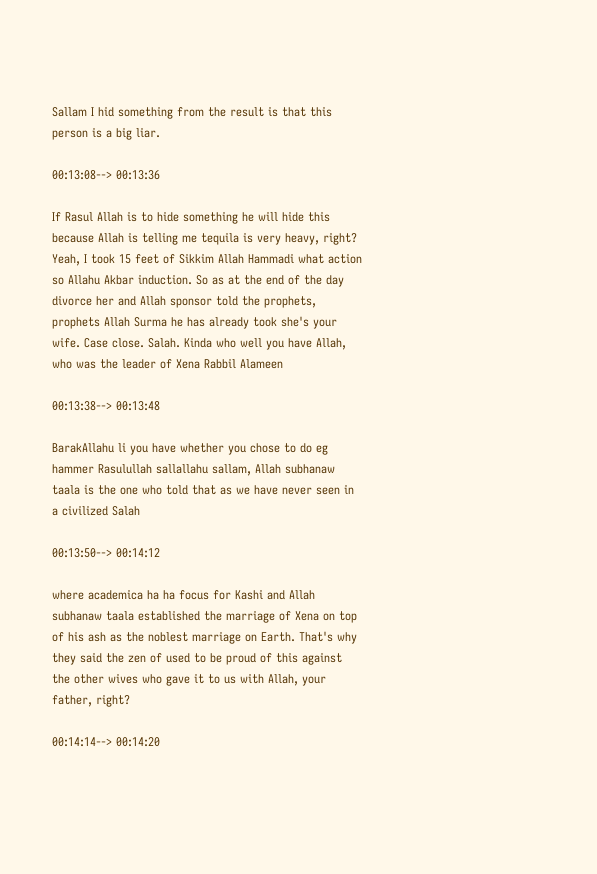Sallam I hid something from the result is that this person is a big liar.

00:13:08--> 00:13:36

If Rasul Allah is to hide something he will hide this because Allah is telling me tequila is very heavy, right? Yeah, I took 15 feet of Sikkim Allah Hammadi what action so Allahu Akbar induction. So as at the end of the day divorce her and Allah sponsor told the prophets, prophets Allah Surma he has already took she's your wife. Case close. Salah. Kinda who well you have Allah, who was the leader of Xena Rabbil Alameen

00:13:38--> 00:13:48

BarakAllahu li you have whether you chose to do eg hammer Rasulullah sallallahu sallam, Allah subhanaw taala is the one who told that as we have never seen in a civilized Salah

00:13:50--> 00:14:12

where academica ha ha focus for Kashi and Allah subhanaw taala established the marriage of Xena on top of his ash as the noblest marriage on Earth. That's why they said the zen of used to be proud of this against the other wives who gave it to us with Allah, your father, right?

00:14:14--> 00:14:20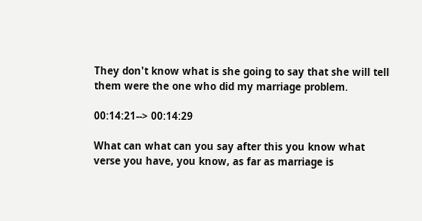They don't know what is she going to say that she will tell them were the one who did my marriage problem.

00:14:21--> 00:14:29

What can what can you say after this you know what verse you have, you know, as far as marriage is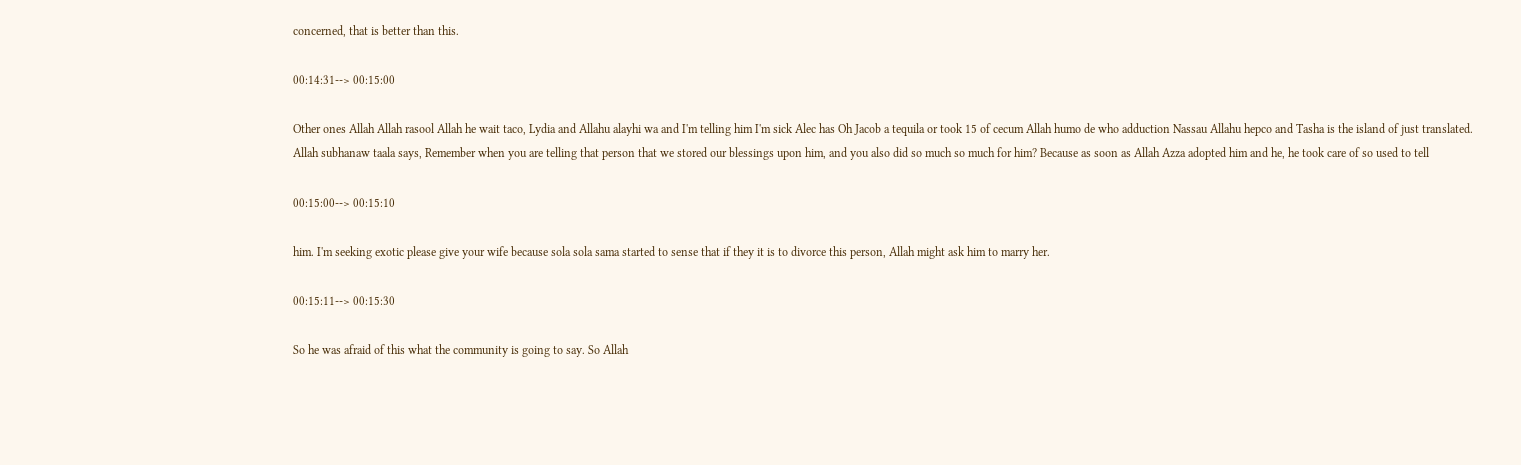concerned, that is better than this.

00:14:31--> 00:15:00

Other ones Allah Allah rasool Allah he wait taco, Lydia and Allahu alayhi wa and I'm telling him I'm sick Alec has Oh Jacob a tequila or took 15 of cecum Allah humo de who adduction Nassau Allahu hepco and Tasha is the island of just translated. Allah subhanaw taala says, Remember when you are telling that person that we stored our blessings upon him, and you also did so much so much for him? Because as soon as Allah Azza adopted him and he, he took care of so used to tell

00:15:00--> 00:15:10

him. I'm seeking exotic please give your wife because sola sola sama started to sense that if they it is to divorce this person, Allah might ask him to marry her.

00:15:11--> 00:15:30

So he was afraid of this what the community is going to say. So Allah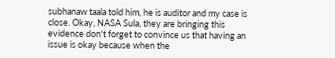subhanaw taala told him, he is auditor and my case is close. Okay, NASA Sula, they are bringing this evidence don't forget to convince us that having an issue is okay because when the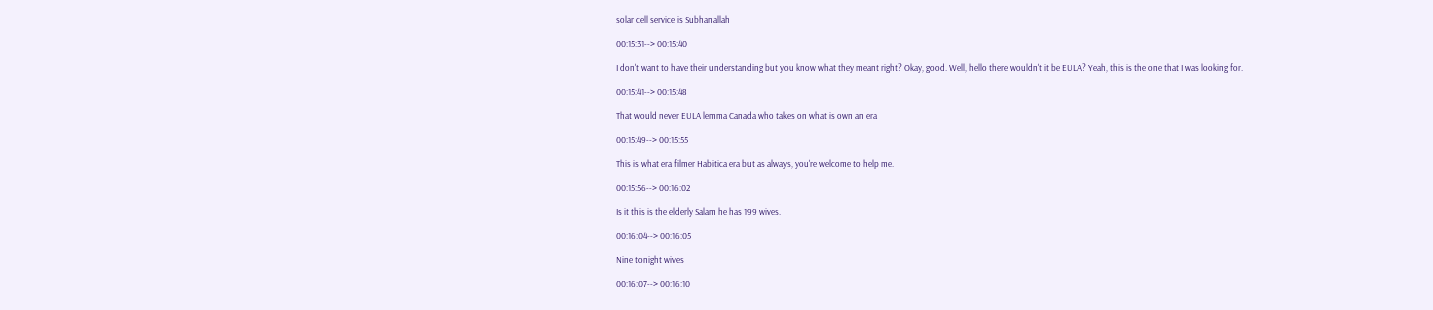solar cell service is Subhanallah

00:15:31--> 00:15:40

I don't want to have their understanding but you know what they meant right? Okay, good. Well, hello there wouldn't it be EULA? Yeah, this is the one that I was looking for.

00:15:41--> 00:15:48

That would never EULA lemma Canada who takes on what is own an era

00:15:49--> 00:15:55

This is what era filmer Habitica era but as always, you're welcome to help me.

00:15:56--> 00:16:02

Is it this is the elderly Salam he has 199 wives.

00:16:04--> 00:16:05

Nine tonight wives

00:16:07--> 00:16:10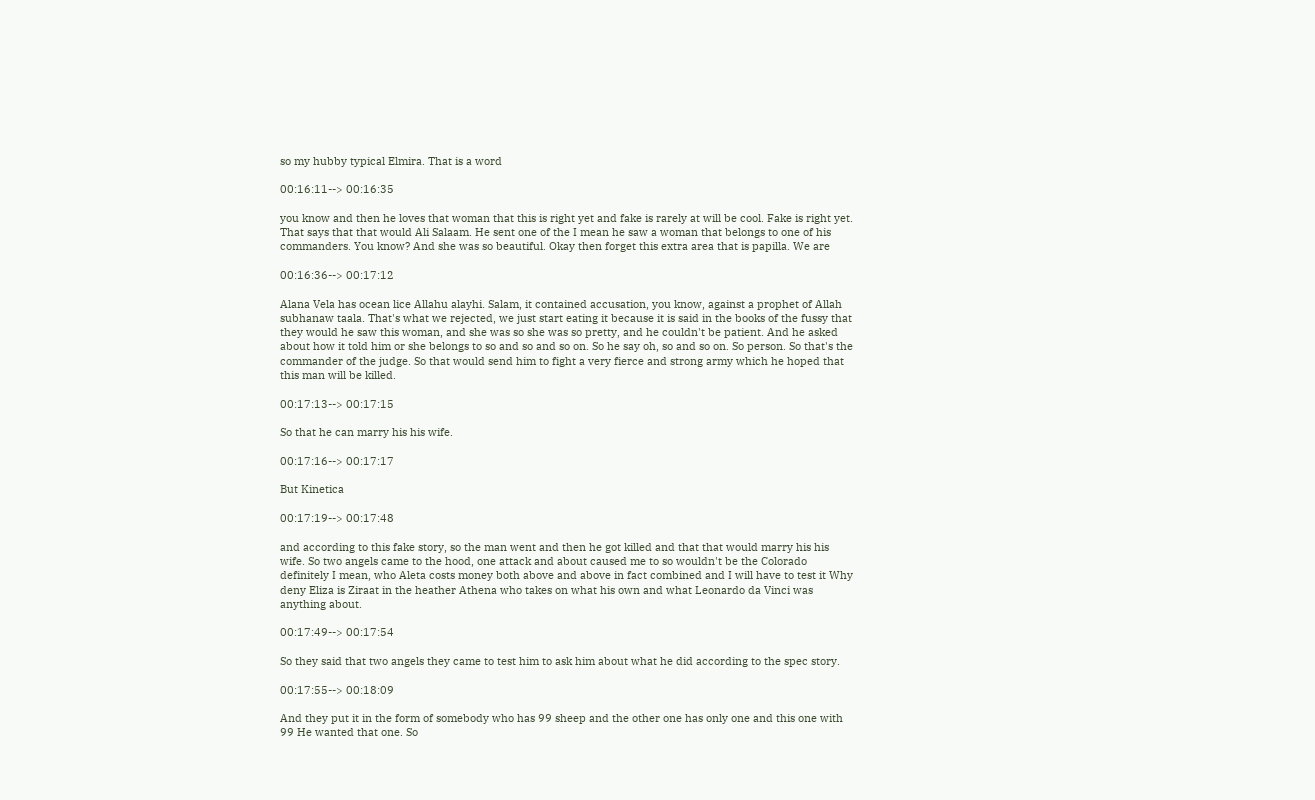so my hubby typical Elmira. That is a word

00:16:11--> 00:16:35

you know and then he loves that woman that this is right yet and fake is rarely at will be cool. Fake is right yet. That says that that would Ali Salaam. He sent one of the I mean he saw a woman that belongs to one of his commanders. You know? And she was so beautiful. Okay then forget this extra area that is papilla. We are

00:16:36--> 00:17:12

Alana Vela has ocean lice Allahu alayhi. Salam, it contained accusation, you know, against a prophet of Allah subhanaw taala. That's what we rejected, we just start eating it because it is said in the books of the fussy that they would he saw this woman, and she was so she was so pretty, and he couldn't be patient. And he asked about how it told him or she belongs to so and so and so on. So he say oh, so and so on. So person. So that's the commander of the judge. So that would send him to fight a very fierce and strong army which he hoped that this man will be killed.

00:17:13--> 00:17:15

So that he can marry his his wife.

00:17:16--> 00:17:17

But Kinetica

00:17:19--> 00:17:48

and according to this fake story, so the man went and then he got killed and that that would marry his his wife. So two angels came to the hood, one attack and about caused me to so wouldn't be the Colorado definitely I mean, who Aleta costs money both above and above in fact combined and I will have to test it Why deny Eliza is Ziraat in the heather Athena who takes on what his own and what Leonardo da Vinci was anything about.

00:17:49--> 00:17:54

So they said that two angels they came to test him to ask him about what he did according to the spec story.

00:17:55--> 00:18:09

And they put it in the form of somebody who has 99 sheep and the other one has only one and this one with 99 He wanted that one. So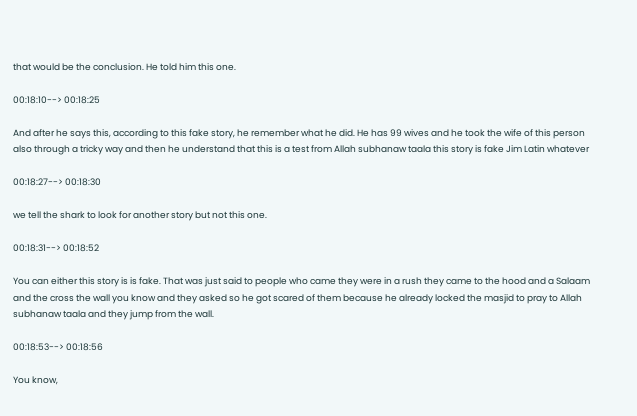that would be the conclusion. He told him this one.

00:18:10--> 00:18:25

And after he says this, according to this fake story, he remember what he did. He has 99 wives and he took the wife of this person also through a tricky way and then he understand that this is a test from Allah subhanaw taala this story is fake Jim Latin whatever

00:18:27--> 00:18:30

we tell the shark to look for another story but not this one.

00:18:31--> 00:18:52

You can either this story is is fake. That was just said to people who came they were in a rush they came to the hood and a Salaam and the cross the wall you know and they asked so he got scared of them because he already locked the masjid to pray to Allah subhanaw taala and they jump from the wall.

00:18:53--> 00:18:56

You know,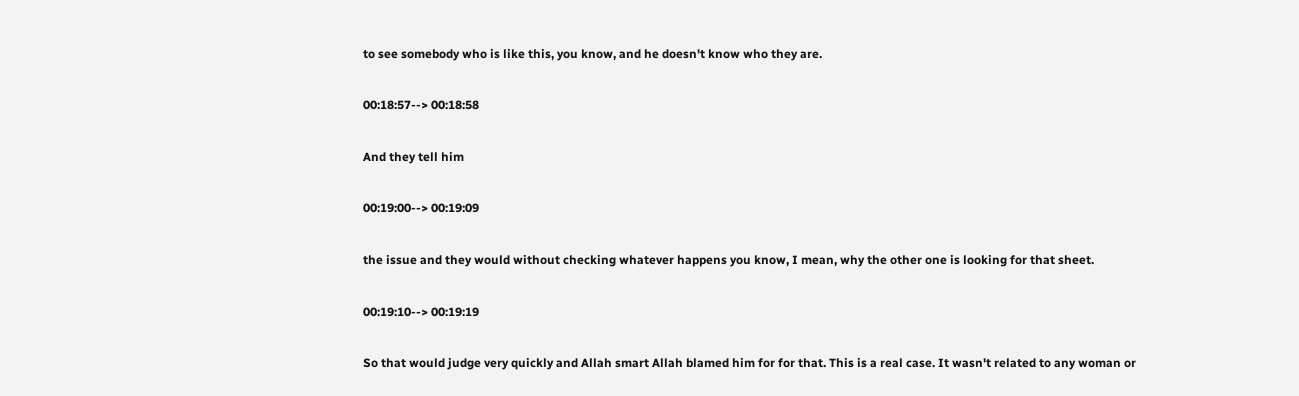to see somebody who is like this, you know, and he doesn't know who they are.

00:18:57--> 00:18:58

And they tell him

00:19:00--> 00:19:09

the issue and they would without checking whatever happens you know, I mean, why the other one is looking for that sheet.

00:19:10--> 00:19:19

So that would judge very quickly and Allah smart Allah blamed him for for that. This is a real case. It wasn't related to any woman or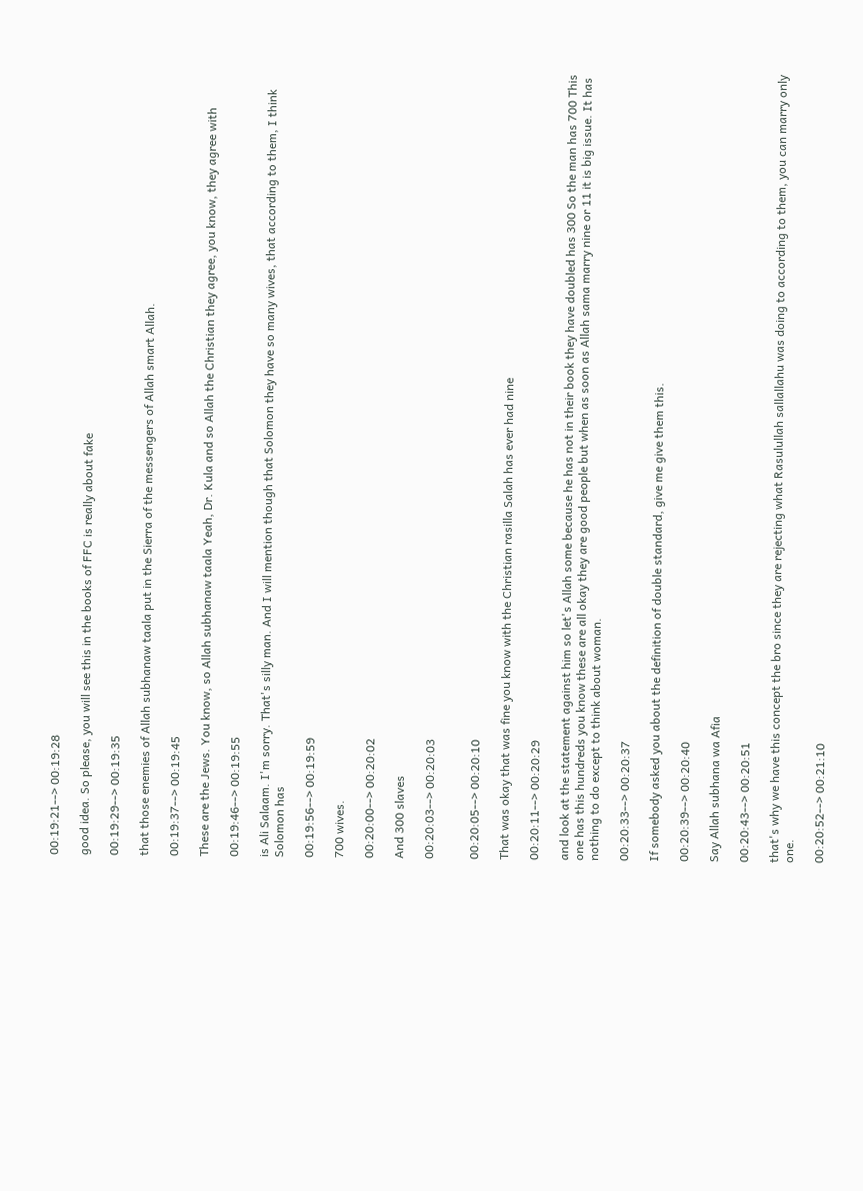00:19:21--> 00:19:28

good idea. So please, you will see this in the books of FFC is really about fake

00:19:29--> 00:19:35

that those enemies of Allah subhanaw taala put in the Sierra of the messengers of Allah smart Allah.

00:19:37--> 00:19:45

These are the Jews. You know, so Allah subhanaw taala Yeah, Dr. Kula and so Allah the Christian they agree, you know, they agree with

00:19:46--> 00:19:55

is Ali Salaam. I'm sorry. That's silly man. And I will mention though that Solomon they have so many wives, that according to them, I think Solomon has

00:19:56--> 00:19:59

700 wives.

00:20:00--> 00:20:02

And 300 slaves

00:20:03--> 00:20:03


00:20:05--> 00:20:10

That was okay that was fine you know with the Christian rasilla Salah has ever had nine

00:20:11--> 00:20:29

and look at the statement against him so let's Allah some because he has not in their book they have doubled has 300 So the man has 700 This one has this hundreds you know these are all okay they are good people but when as soon as Allah sama marry nine or 11 it is big issue. It has nothing to do except to think about woman.

00:20:33--> 00:20:37

If somebody asked you about the definition of double standard, give me give them this.

00:20:39--> 00:20:40

Say Allah subhana wa Afia

00:20:43--> 00:20:51

that's why we have this concept the bro since they are rejecting what Rasulullah sallallahu was doing to according to them, you can marry only one.

00:20:52--> 00:21:10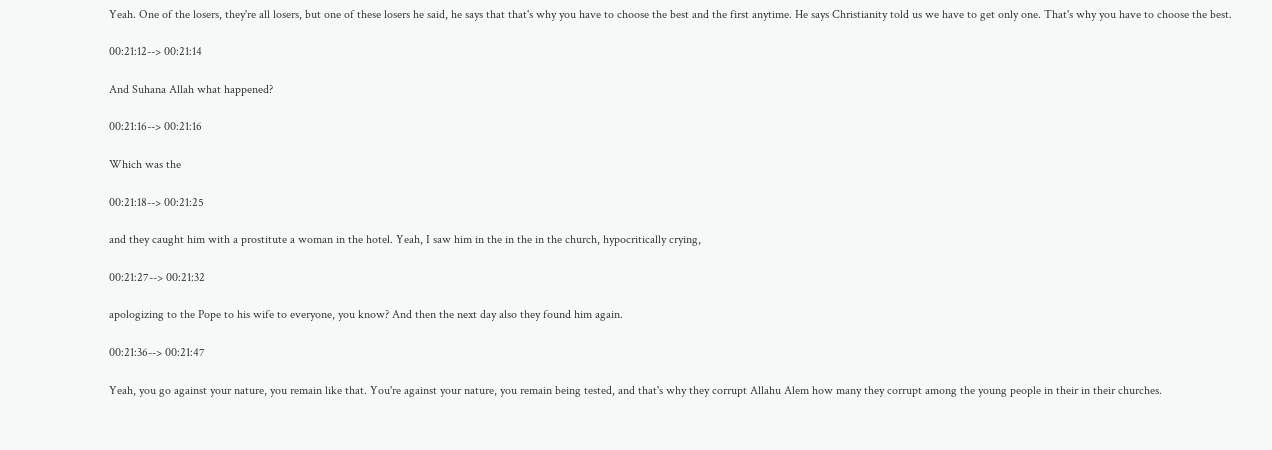Yeah. One of the losers, they're all losers, but one of these losers he said, he says that that's why you have to choose the best and the first anytime. He says Christianity told us we have to get only one. That's why you have to choose the best.

00:21:12--> 00:21:14

And Suhana Allah what happened?

00:21:16--> 00:21:16

Which was the

00:21:18--> 00:21:25

and they caught him with a prostitute a woman in the hotel. Yeah, I saw him in the in the in the church, hypocritically crying,

00:21:27--> 00:21:32

apologizing to the Pope to his wife to everyone, you know? And then the next day also they found him again.

00:21:36--> 00:21:47

Yeah, you go against your nature, you remain like that. You're against your nature, you remain being tested, and that's why they corrupt Allahu Alem how many they corrupt among the young people in their in their churches.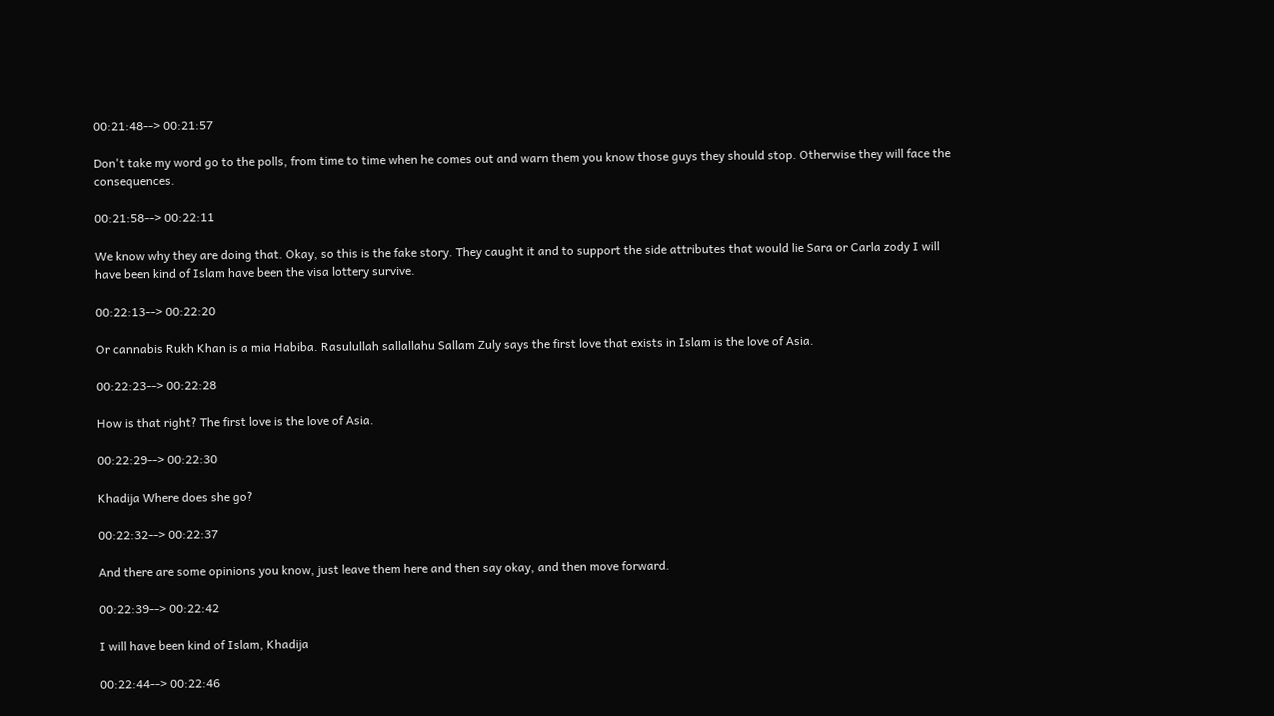00:21:48--> 00:21:57

Don't take my word go to the polls, from time to time when he comes out and warn them you know those guys they should stop. Otherwise they will face the consequences.

00:21:58--> 00:22:11

We know why they are doing that. Okay, so this is the fake story. They caught it and to support the side attributes that would lie Sara or Carla zody I will have been kind of Islam have been the visa lottery survive.

00:22:13--> 00:22:20

Or cannabis Rukh Khan is a mia Habiba. Rasulullah sallallahu Sallam Zuly says the first love that exists in Islam is the love of Asia.

00:22:23--> 00:22:28

How is that right? The first love is the love of Asia.

00:22:29--> 00:22:30

Khadija Where does she go?

00:22:32--> 00:22:37

And there are some opinions you know, just leave them here and then say okay, and then move forward.

00:22:39--> 00:22:42

I will have been kind of Islam, Khadija

00:22:44--> 00:22:46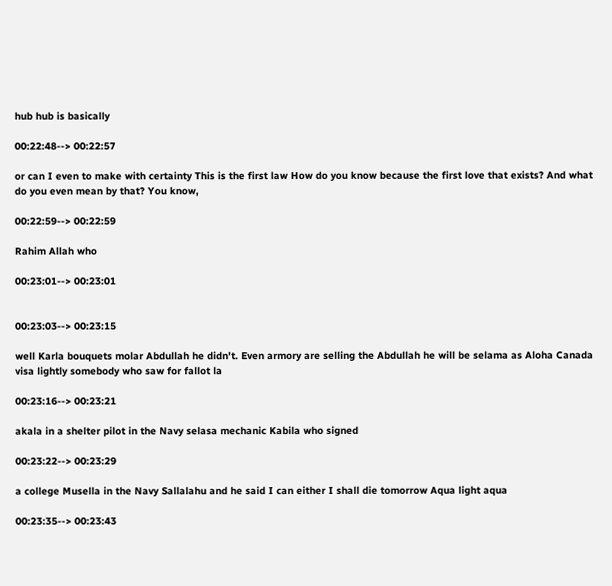hub hub is basically

00:22:48--> 00:22:57

or can I even to make with certainty This is the first law How do you know because the first love that exists? And what do you even mean by that? You know,

00:22:59--> 00:22:59

Rahim Allah who

00:23:01--> 00:23:01


00:23:03--> 00:23:15

well Karla bouquets molar Abdullah he didn't. Even armory are selling the Abdullah he will be selama as Aloha Canada visa lightly somebody who saw for fallot la

00:23:16--> 00:23:21

akala in a shelter pilot in the Navy selasa mechanic Kabila who signed

00:23:22--> 00:23:29

a college Musella in the Navy Sallalahu and he said I can either I shall die tomorrow Aqua light aqua

00:23:35--> 00:23:43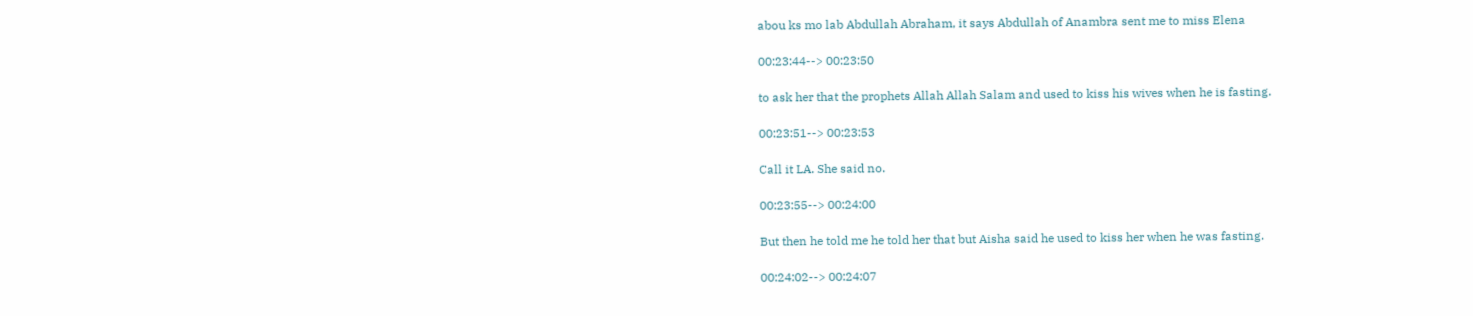abou ks mo lab Abdullah Abraham, it says Abdullah of Anambra sent me to miss Elena

00:23:44--> 00:23:50

to ask her that the prophets Allah Allah Salam and used to kiss his wives when he is fasting.

00:23:51--> 00:23:53

Call it LA. She said no.

00:23:55--> 00:24:00

But then he told me he told her that but Aisha said he used to kiss her when he was fasting.

00:24:02--> 00:24:07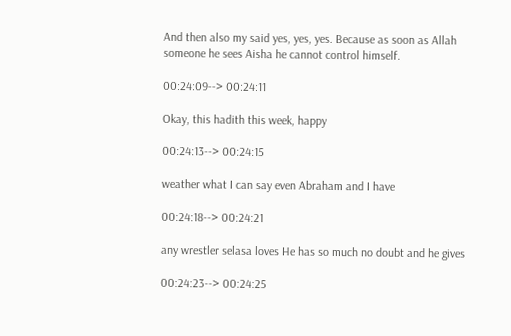And then also my said yes, yes, yes. Because as soon as Allah someone he sees Aisha he cannot control himself.

00:24:09--> 00:24:11

Okay, this hadith this week, happy

00:24:13--> 00:24:15

weather what I can say even Abraham and I have

00:24:18--> 00:24:21

any wrestler selasa loves He has so much no doubt and he gives

00:24:23--> 00:24:25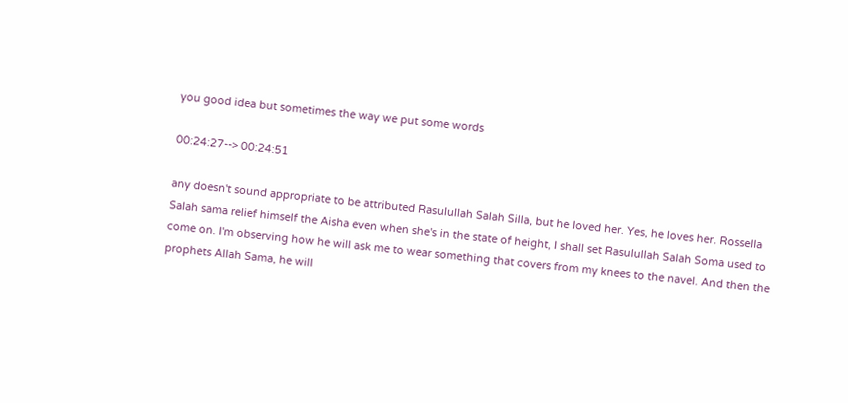you good idea but sometimes the way we put some words

00:24:27--> 00:24:51

any doesn't sound appropriate to be attributed Rasulullah Salah Silla, but he loved her. Yes, he loves her. Rossella Salah sama relief himself the Aisha even when she's in the state of height, I shall set Rasulullah Salah Soma used to come on. I'm observing how he will ask me to wear something that covers from my knees to the navel. And then the prophets Allah Sama, he will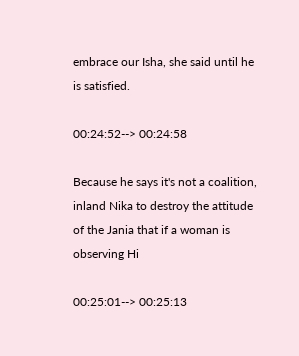embrace our Isha, she said until he is satisfied.

00:24:52--> 00:24:58

Because he says it's not a coalition, inland Nika to destroy the attitude of the Jania that if a woman is observing Hi

00:25:01--> 00:25:13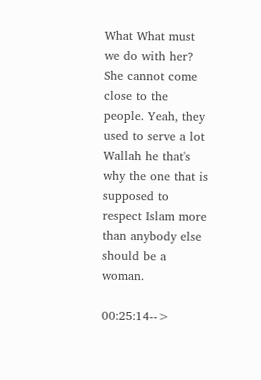What What must we do with her? She cannot come close to the people. Yeah, they used to serve a lot Wallah he that's why the one that is supposed to respect Islam more than anybody else should be a woman.

00:25:14-->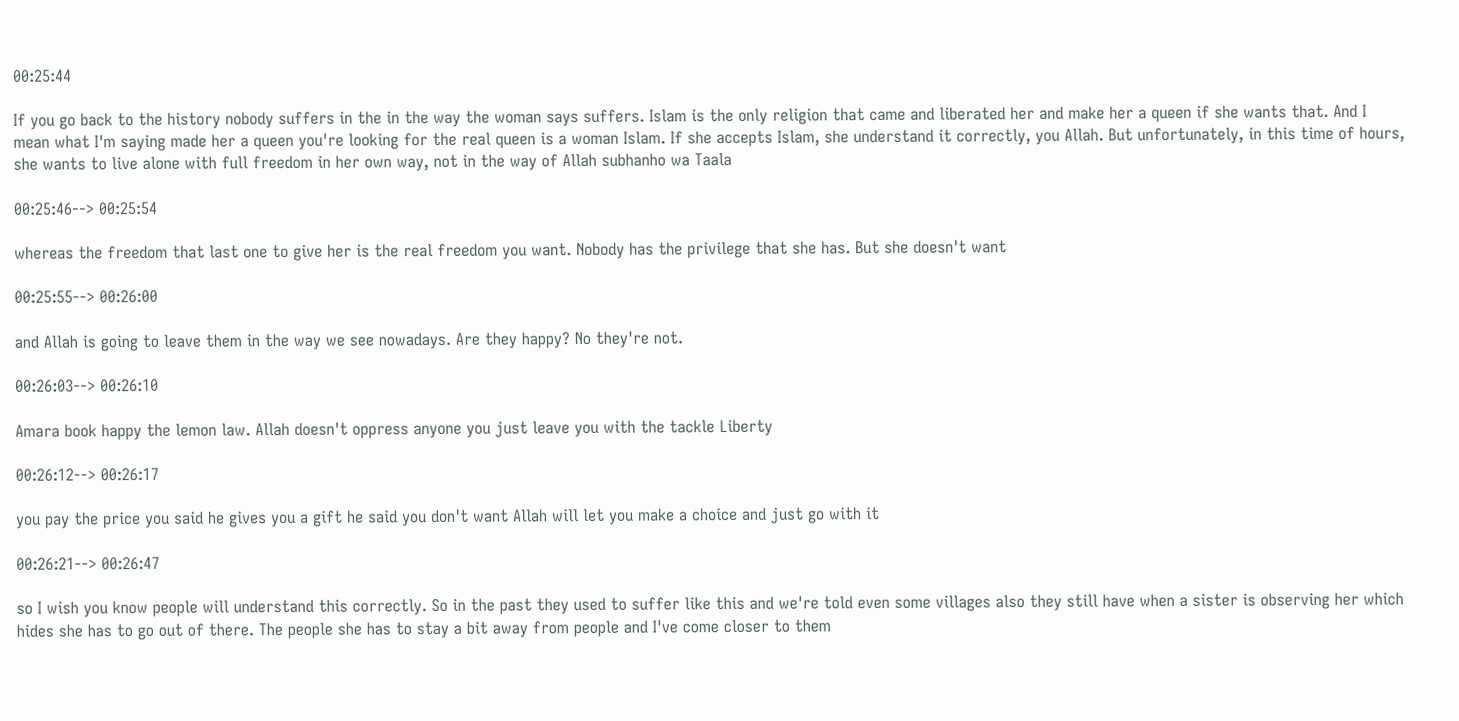00:25:44

If you go back to the history nobody suffers in the in the way the woman says suffers. Islam is the only religion that came and liberated her and make her a queen if she wants that. And I mean what I'm saying made her a queen you're looking for the real queen is a woman Islam. If she accepts Islam, she understand it correctly, you Allah. But unfortunately, in this time of hours, she wants to live alone with full freedom in her own way, not in the way of Allah subhanho wa Taala

00:25:46--> 00:25:54

whereas the freedom that last one to give her is the real freedom you want. Nobody has the privilege that she has. But she doesn't want

00:25:55--> 00:26:00

and Allah is going to leave them in the way we see nowadays. Are they happy? No they're not.

00:26:03--> 00:26:10

Amara book happy the lemon law. Allah doesn't oppress anyone you just leave you with the tackle Liberty

00:26:12--> 00:26:17

you pay the price you said he gives you a gift he said you don't want Allah will let you make a choice and just go with it

00:26:21--> 00:26:47

so I wish you know people will understand this correctly. So in the past they used to suffer like this and we're told even some villages also they still have when a sister is observing her which hides she has to go out of there. The people she has to stay a bit away from people and I've come closer to them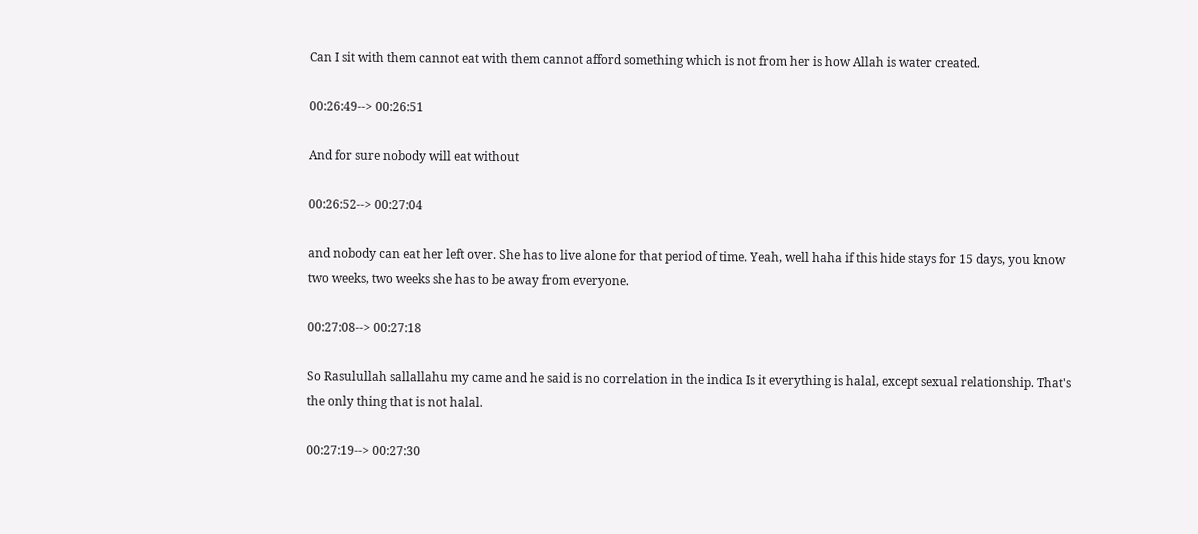Can I sit with them cannot eat with them cannot afford something which is not from her is how Allah is water created.

00:26:49--> 00:26:51

And for sure nobody will eat without

00:26:52--> 00:27:04

and nobody can eat her left over. She has to live alone for that period of time. Yeah, well haha if this hide stays for 15 days, you know two weeks, two weeks she has to be away from everyone.

00:27:08--> 00:27:18

So Rasulullah sallallahu my came and he said is no correlation in the indica Is it everything is halal, except sexual relationship. That's the only thing that is not halal.

00:27:19--> 00:27:30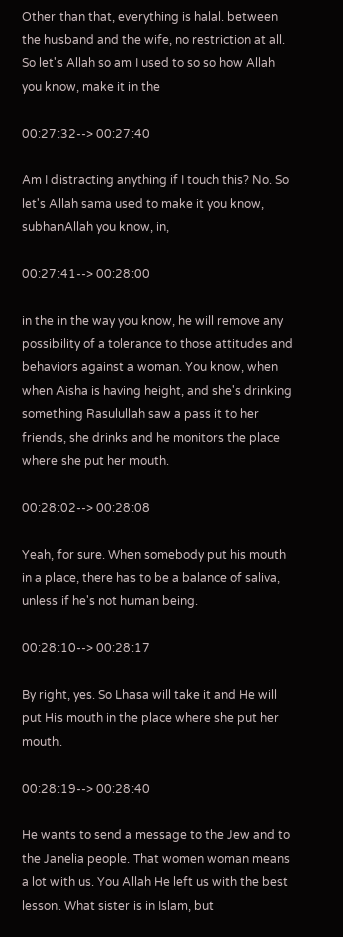Other than that, everything is halal. between the husband and the wife, no restriction at all. So let's Allah so am I used to so so how Allah you know, make it in the

00:27:32--> 00:27:40

Am I distracting anything if I touch this? No. So let's Allah sama used to make it you know, subhanAllah you know, in,

00:27:41--> 00:28:00

in the in the way you know, he will remove any possibility of a tolerance to those attitudes and behaviors against a woman. You know, when when Aisha is having height, and she's drinking something Rasulullah saw a pass it to her friends, she drinks and he monitors the place where she put her mouth.

00:28:02--> 00:28:08

Yeah, for sure. When somebody put his mouth in a place, there has to be a balance of saliva, unless if he's not human being.

00:28:10--> 00:28:17

By right, yes. So Lhasa will take it and He will put His mouth in the place where she put her mouth.

00:28:19--> 00:28:40

He wants to send a message to the Jew and to the Janelia people. That women woman means a lot with us. You Allah He left us with the best lesson. What sister is in Islam, but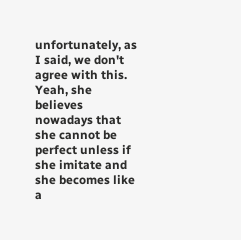unfortunately, as I said, we don't agree with this. Yeah, she believes nowadays that she cannot be perfect unless if she imitate and she becomes like a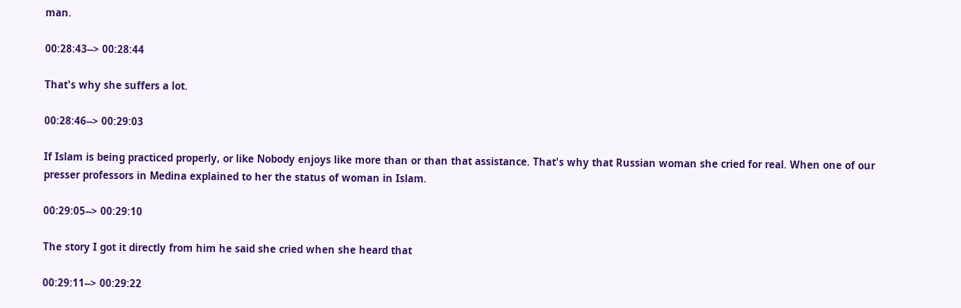man.

00:28:43--> 00:28:44

That's why she suffers a lot.

00:28:46--> 00:29:03

If Islam is being practiced properly, or like Nobody enjoys like more than or than that assistance. That's why that Russian woman she cried for real. When one of our presser professors in Medina explained to her the status of woman in Islam.

00:29:05--> 00:29:10

The story I got it directly from him he said she cried when she heard that

00:29:11--> 00:29:22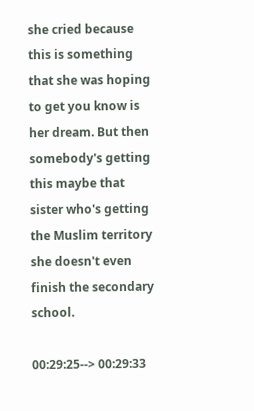she cried because this is something that she was hoping to get you know is her dream. But then somebody's getting this maybe that sister who's getting the Muslim territory she doesn't even finish the secondary school.

00:29:25--> 00:29:33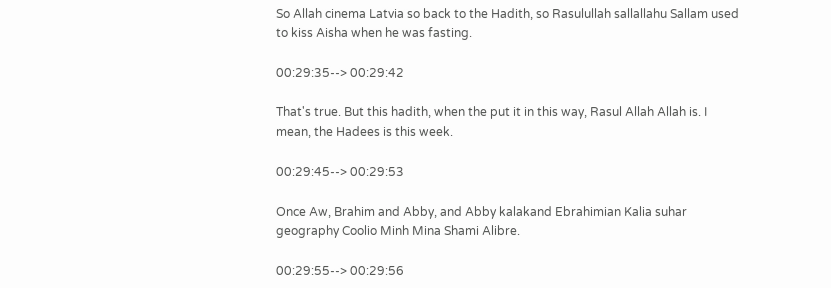So Allah cinema Latvia so back to the Hadith, so Rasulullah sallallahu Sallam used to kiss Aisha when he was fasting.

00:29:35--> 00:29:42

That's true. But this hadith, when the put it in this way, Rasul Allah Allah is. I mean, the Hadees is this week.

00:29:45--> 00:29:53

Once Aw, Brahim and Abby, and Abby kalakand Ebrahimian Kalia suhar geography Coolio Minh Mina Shami Alibre.

00:29:55--> 00:29:56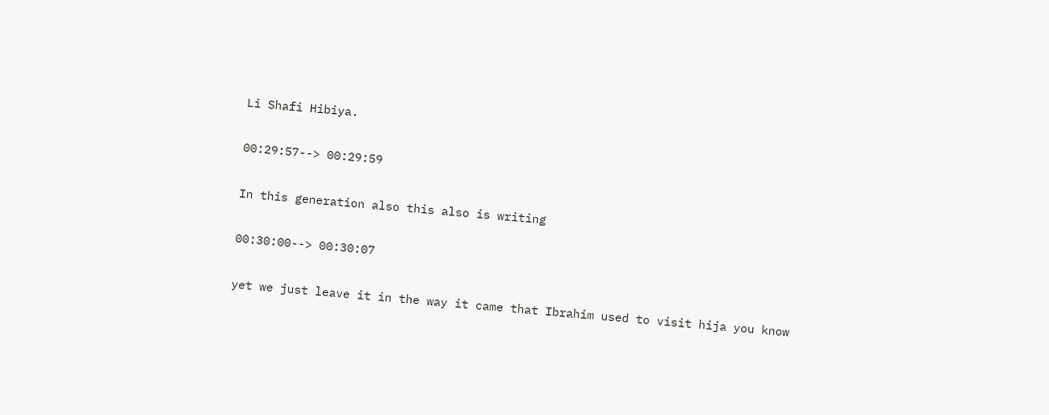Li Shafi Hibiya.

00:29:57--> 00:29:59

In this generation also this also is writing

00:30:00--> 00:30:07

yet we just leave it in the way it came that Ibrahim used to visit hija you know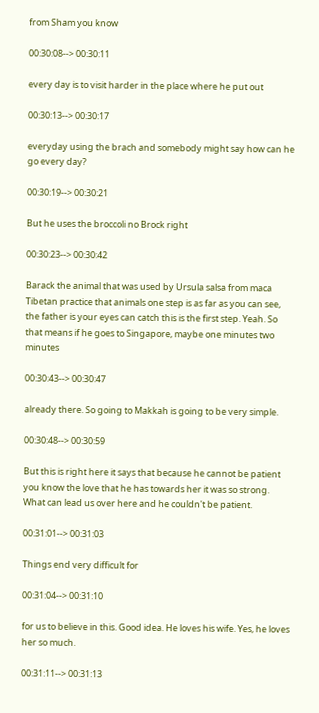from Sham you know

00:30:08--> 00:30:11

every day is to visit harder in the place where he put out

00:30:13--> 00:30:17

everyday using the brach and somebody might say how can he go every day?

00:30:19--> 00:30:21

But he uses the broccoli no Brock right

00:30:23--> 00:30:42

Barack the animal that was used by Ursula salsa from maca Tibetan practice that animals one step is as far as you can see, the father is your eyes can catch this is the first step. Yeah. So that means if he goes to Singapore, maybe one minutes two minutes

00:30:43--> 00:30:47

already there. So going to Makkah is going to be very simple.

00:30:48--> 00:30:59

But this is right here it says that because he cannot be patient you know the love that he has towards her it was so strong. What can lead us over here and he couldn't be patient.

00:31:01--> 00:31:03

Things end very difficult for

00:31:04--> 00:31:10

for us to believe in this. Good idea. He loves his wife. Yes, he loves her so much.

00:31:11--> 00:31:13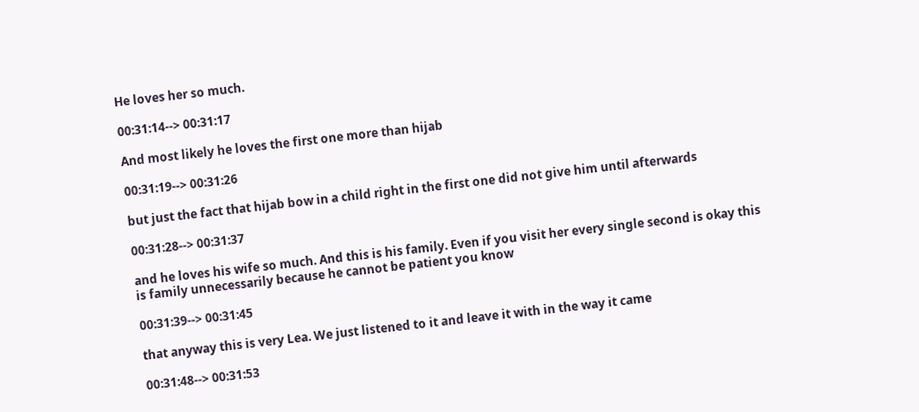He loves her so much.

00:31:14--> 00:31:17

And most likely he loves the first one more than hijab

00:31:19--> 00:31:26

but just the fact that hijab bow in a child right in the first one did not give him until afterwards

00:31:28--> 00:31:37

and he loves his wife so much. And this is his family. Even if you visit her every single second is okay this is family unnecessarily because he cannot be patient you know

00:31:39--> 00:31:45

that anyway this is very Lea. We just listened to it and leave it with in the way it came

00:31:48--> 00:31:53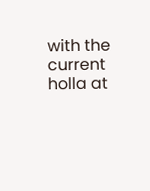with the current holla at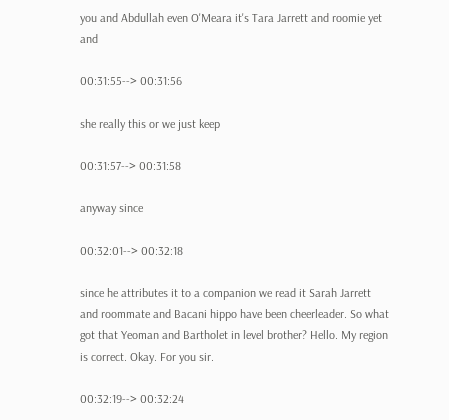you and Abdullah even O'Meara it's Tara Jarrett and roomie yet and

00:31:55--> 00:31:56

she really this or we just keep

00:31:57--> 00:31:58

anyway since

00:32:01--> 00:32:18

since he attributes it to a companion we read it Sarah Jarrett and roommate and Bacani hippo have been cheerleader. So what got that Yeoman and Bartholet in level brother? Hello. My region is correct. Okay. For you sir.

00:32:19--> 00:32:24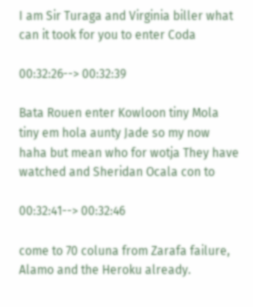I am Sir Turaga and Virginia biller what can it took for you to enter Coda

00:32:26--> 00:32:39

Bata Rouen enter Kowloon tiny Mola tiny em hola aunty Jade so my now haha but mean who for wotja They have watched and Sheridan Ocala con to

00:32:41--> 00:32:46

come to 70 coluna from Zarafa failure, Alamo and the Heroku already.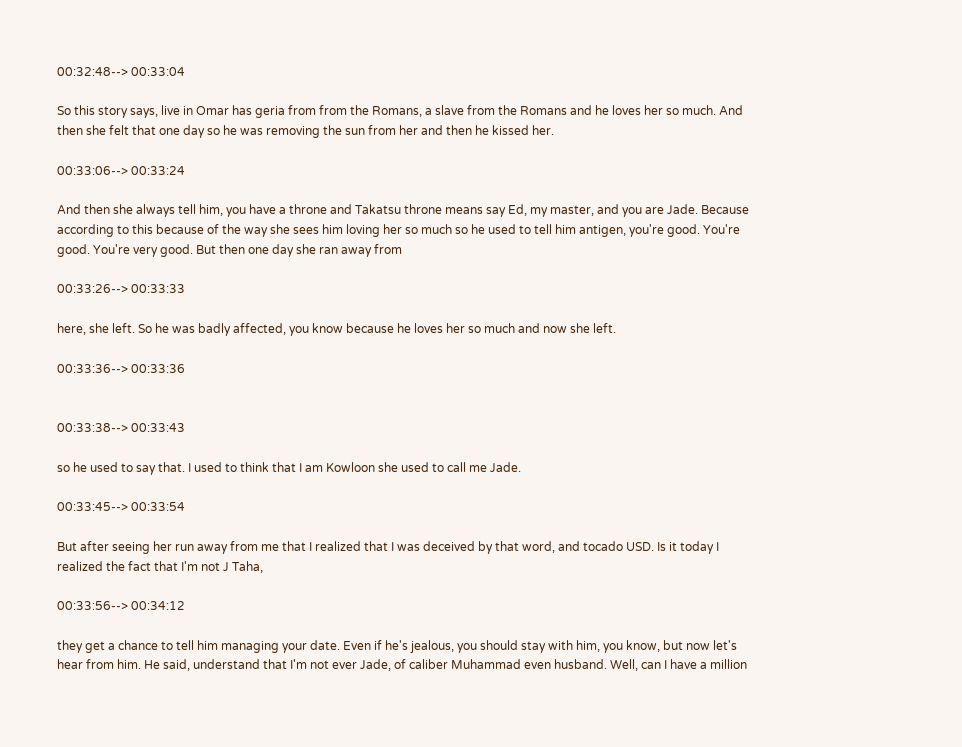00:32:48--> 00:33:04

So this story says, live in Omar has geria from from the Romans, a slave from the Romans and he loves her so much. And then she felt that one day so he was removing the sun from her and then he kissed her.

00:33:06--> 00:33:24

And then she always tell him, you have a throne and Takatsu throne means say Ed, my master, and you are Jade. Because according to this because of the way she sees him loving her so much so he used to tell him antigen, you're good. You're good. You're very good. But then one day she ran away from

00:33:26--> 00:33:33

here, she left. So he was badly affected, you know because he loves her so much and now she left.

00:33:36--> 00:33:36


00:33:38--> 00:33:43

so he used to say that. I used to think that I am Kowloon she used to call me Jade.

00:33:45--> 00:33:54

But after seeing her run away from me that I realized that I was deceived by that word, and tocado USD. Is it today I realized the fact that I'm not J Taha,

00:33:56--> 00:34:12

they get a chance to tell him managing your date. Even if he's jealous, you should stay with him, you know, but now let's hear from him. He said, understand that I'm not ever Jade, of caliber Muhammad even husband. Well, can I have a million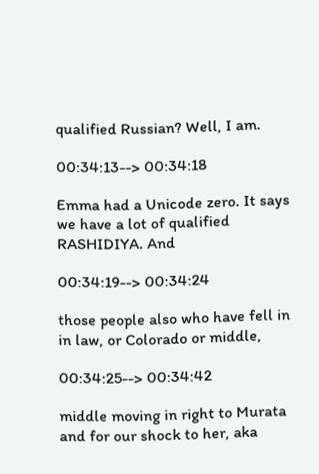qualified Russian? Well, I am.

00:34:13--> 00:34:18

Emma had a Unicode zero. It says we have a lot of qualified RASHIDIYA. And

00:34:19--> 00:34:24

those people also who have fell in in law, or Colorado or middle,

00:34:25--> 00:34:42

middle moving in right to Murata and for our shock to her, aka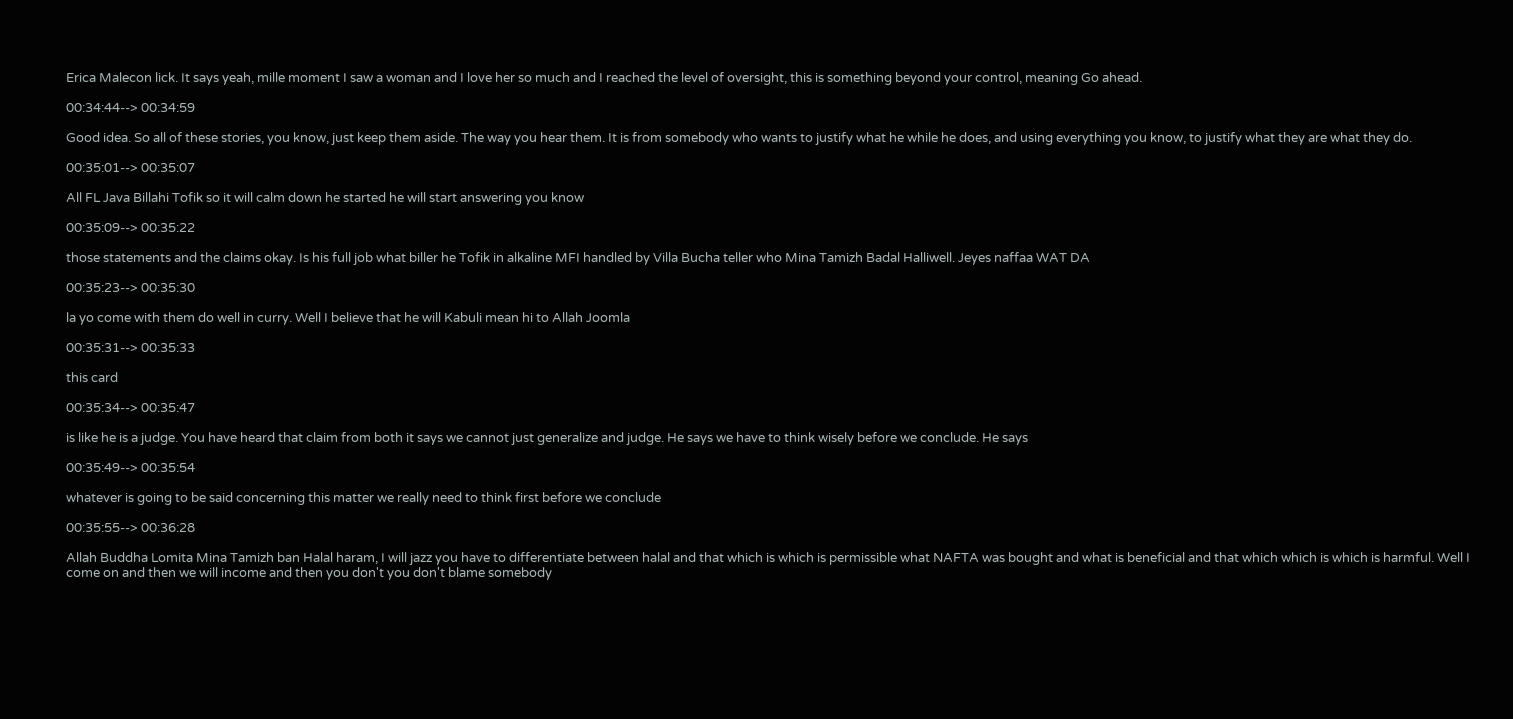Erica Malecon lick. It says yeah, mille moment I saw a woman and I love her so much and I reached the level of oversight, this is something beyond your control, meaning Go ahead.

00:34:44--> 00:34:59

Good idea. So all of these stories, you know, just keep them aside. The way you hear them. It is from somebody who wants to justify what he while he does, and using everything you know, to justify what they are what they do.

00:35:01--> 00:35:07

All FL Java Billahi Tofik so it will calm down he started he will start answering you know

00:35:09--> 00:35:22

those statements and the claims okay. Is his full job what biller he Tofik in alkaline MFI handled by Villa Bucha teller who Mina Tamizh Badal Halliwell. Jeyes naffaa WAT DA

00:35:23--> 00:35:30

la yo come with them do well in curry. Well I believe that he will Kabuli mean hi to Allah Joomla

00:35:31--> 00:35:33

this card

00:35:34--> 00:35:47

is like he is a judge. You have heard that claim from both it says we cannot just generalize and judge. He says we have to think wisely before we conclude. He says

00:35:49--> 00:35:54

whatever is going to be said concerning this matter we really need to think first before we conclude

00:35:55--> 00:36:28

Allah Buddha Lomita Mina Tamizh ban Halal haram, I will jazz you have to differentiate between halal and that which is which is permissible what NAFTA was bought and what is beneficial and that which which is which is harmful. Well I come on and then we will income and then you don't you don't blame somebody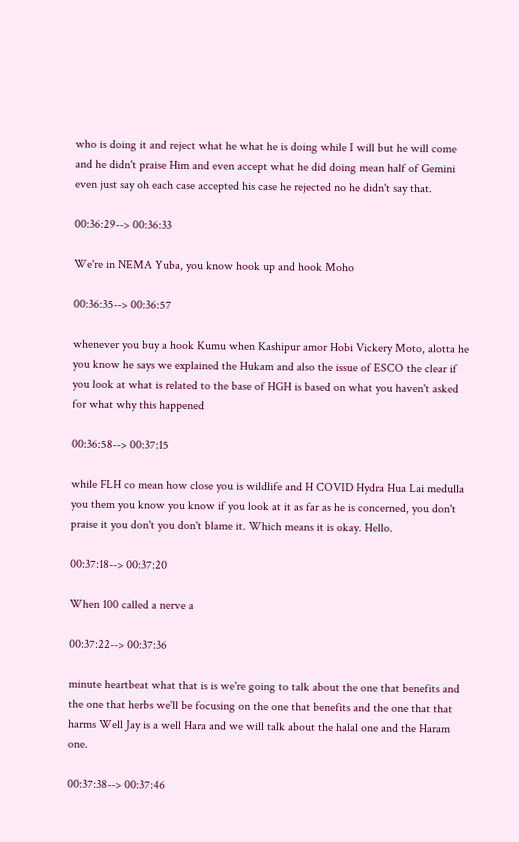who is doing it and reject what he what he is doing while I will but he will come and he didn't praise Him and even accept what he did doing mean half of Gemini even just say oh each case accepted his case he rejected no he didn't say that.

00:36:29--> 00:36:33

We're in NEMA Yuba, you know hook up and hook Moho

00:36:35--> 00:36:57

whenever you buy a hook Kumu when Kashipur amor Hobi Vickery Moto, alotta he you know he says we explained the Hukam and also the issue of ESCO the clear if you look at what is related to the base of HGH is based on what you haven't asked for what why this happened

00:36:58--> 00:37:15

while FLH co mean how close you is wildlife and H COVID Hydra Hua Lai medulla you them you know you know if you look at it as far as he is concerned, you don't praise it you don't you don't blame it. Which means it is okay. Hello.

00:37:18--> 00:37:20

When 100 called a nerve a

00:37:22--> 00:37:36

minute heartbeat what that is is we're going to talk about the one that benefits and the one that herbs we'll be focusing on the one that benefits and the one that that harms Well Jay is a well Hara and we will talk about the halal one and the Haram one.

00:37:38--> 00:37:46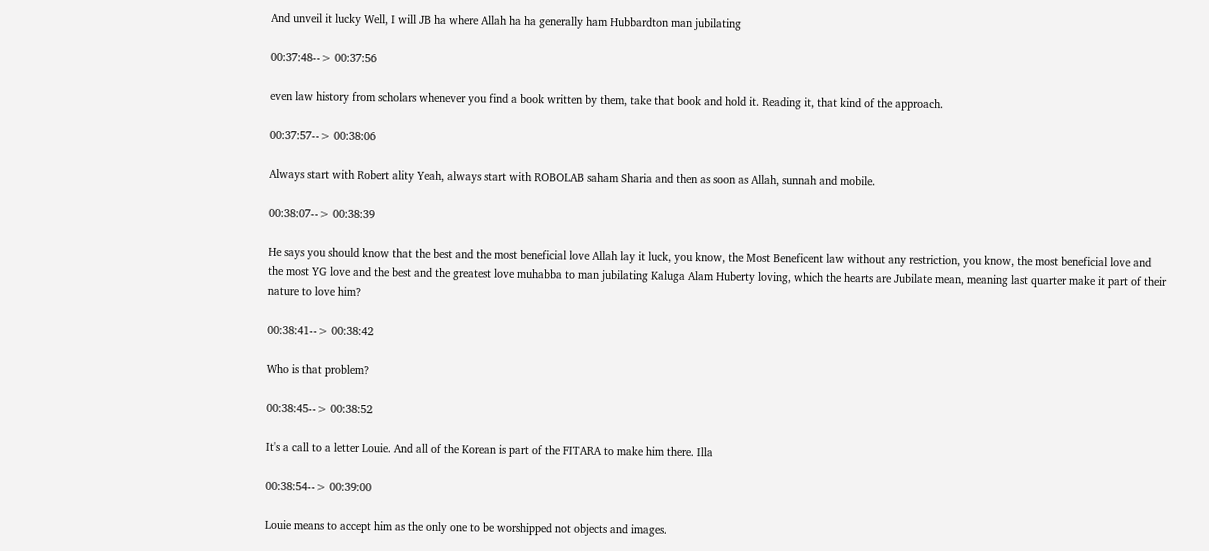And unveil it lucky Well, I will JB ha where Allah ha ha generally ham Hubbardton man jubilating

00:37:48--> 00:37:56

even law history from scholars whenever you find a book written by them, take that book and hold it. Reading it, that kind of the approach.

00:37:57--> 00:38:06

Always start with Robert ality Yeah, always start with ROBOLAB saham Sharia and then as soon as Allah, sunnah and mobile.

00:38:07--> 00:38:39

He says you should know that the best and the most beneficial love Allah lay it luck, you know, the Most Beneficent law without any restriction, you know, the most beneficial love and the most YG love and the best and the greatest love muhabba to man jubilating Kaluga Alam Huberty loving, which the hearts are Jubilate mean, meaning last quarter make it part of their nature to love him?

00:38:41--> 00:38:42

Who is that problem?

00:38:45--> 00:38:52

It's a call to a letter Louie. And all of the Korean is part of the FITARA to make him there. Illa

00:38:54--> 00:39:00

Louie means to accept him as the only one to be worshipped not objects and images.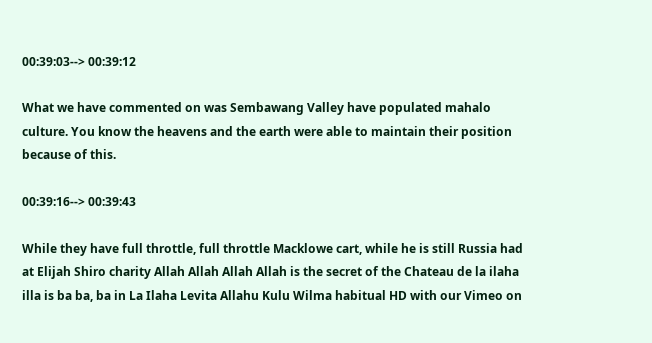00:39:03--> 00:39:12

What we have commented on was Sembawang Valley have populated mahalo culture. You know the heavens and the earth were able to maintain their position because of this.

00:39:16--> 00:39:43

While they have full throttle, full throttle Macklowe cart, while he is still Russia had at Elijah Shiro charity Allah Allah Allah Allah is the secret of the Chateau de la ilaha illa is ba ba, ba in La Ilaha Levita Allahu Kulu Wilma habitual HD with our Vimeo on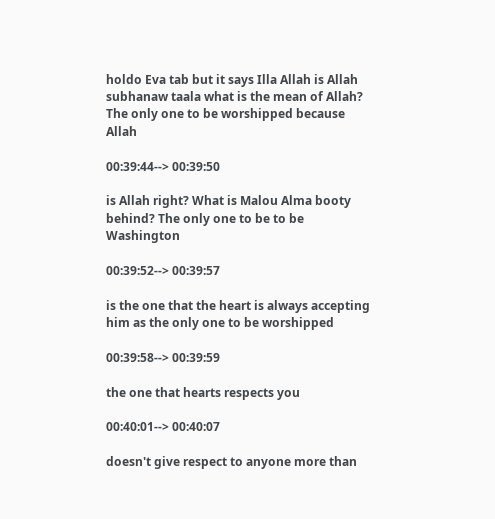holdo Eva tab but it says Illa Allah is Allah subhanaw taala what is the mean of Allah? The only one to be worshipped because Allah

00:39:44--> 00:39:50

is Allah right? What is Malou Alma booty behind? The only one to be to be Washington

00:39:52--> 00:39:57

is the one that the heart is always accepting him as the only one to be worshipped

00:39:58--> 00:39:59

the one that hearts respects you

00:40:01--> 00:40:07

doesn't give respect to anyone more than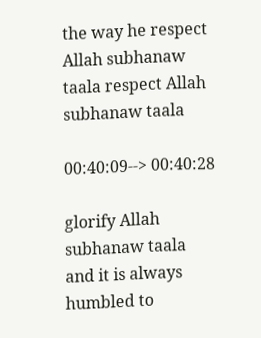the way he respect Allah subhanaw taala respect Allah subhanaw taala

00:40:09--> 00:40:28

glorify Allah subhanaw taala and it is always humbled to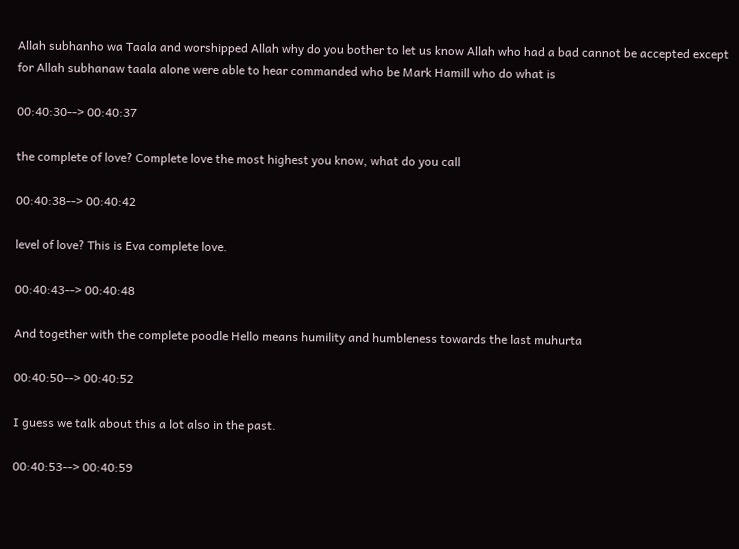Allah subhanho wa Taala and worshipped Allah why do you bother to let us know Allah who had a bad cannot be accepted except for Allah subhanaw taala alone were able to hear commanded who be Mark Hamill who do what is

00:40:30--> 00:40:37

the complete of love? Complete love the most highest you know, what do you call

00:40:38--> 00:40:42

level of love? This is Eva complete love.

00:40:43--> 00:40:48

And together with the complete poodle Hello means humility and humbleness towards the last muhurta

00:40:50--> 00:40:52

I guess we talk about this a lot also in the past.

00:40:53--> 00:40:59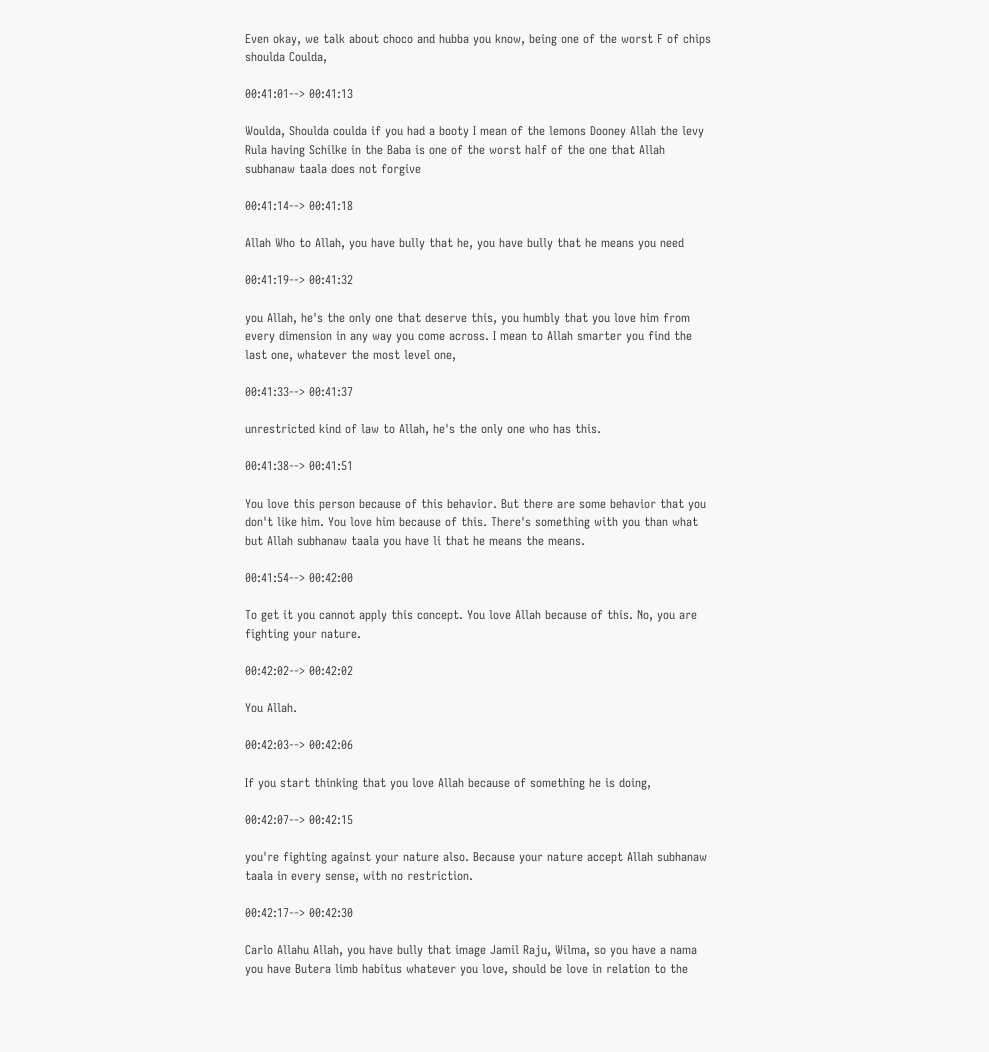Even okay, we talk about choco and hubba you know, being one of the worst F of chips shoulda Coulda,

00:41:01--> 00:41:13

Woulda, Shoulda coulda if you had a booty I mean of the lemons Dooney Allah the levy Rula having Schilke in the Baba is one of the worst half of the one that Allah subhanaw taala does not forgive

00:41:14--> 00:41:18

Allah Who to Allah, you have bully that he, you have bully that he means you need

00:41:19--> 00:41:32

you Allah, he's the only one that deserve this, you humbly that you love him from every dimension in any way you come across. I mean to Allah smarter you find the last one, whatever the most level one,

00:41:33--> 00:41:37

unrestricted kind of law to Allah, he's the only one who has this.

00:41:38--> 00:41:51

You love this person because of this behavior. But there are some behavior that you don't like him. You love him because of this. There's something with you than what but Allah subhanaw taala you have li that he means the means.

00:41:54--> 00:42:00

To get it you cannot apply this concept. You love Allah because of this. No, you are fighting your nature.

00:42:02--> 00:42:02

You Allah.

00:42:03--> 00:42:06

If you start thinking that you love Allah because of something he is doing,

00:42:07--> 00:42:15

you're fighting against your nature also. Because your nature accept Allah subhanaw taala in every sense, with no restriction.

00:42:17--> 00:42:30

Carlo Allahu Allah, you have bully that image Jamil Raju, Wilma, so you have a nama you have Butera limb habitus whatever you love, should be love in relation to the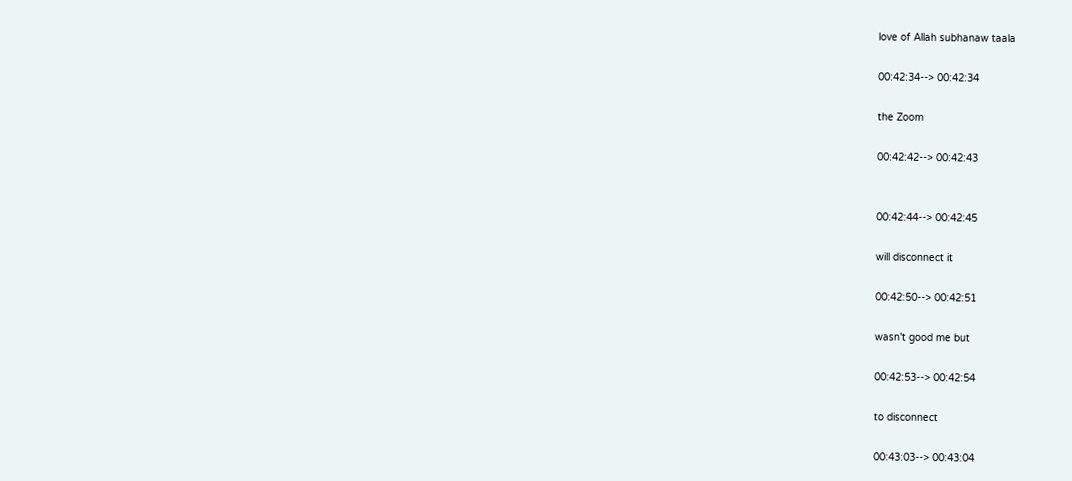love of Allah subhanaw taala

00:42:34--> 00:42:34

the Zoom

00:42:42--> 00:42:43


00:42:44--> 00:42:45

will disconnect it

00:42:50--> 00:42:51

wasn't good me but

00:42:53--> 00:42:54

to disconnect

00:43:03--> 00:43:04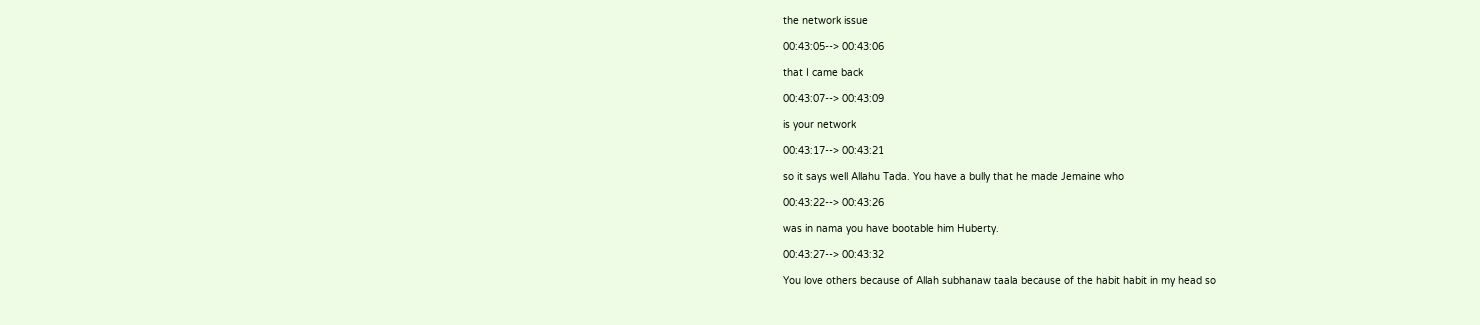the network issue

00:43:05--> 00:43:06

that I came back

00:43:07--> 00:43:09

is your network

00:43:17--> 00:43:21

so it says well Allahu Tada. You have a bully that he made Jemaine who

00:43:22--> 00:43:26

was in nama you have bootable him Huberty.

00:43:27--> 00:43:32

You love others because of Allah subhanaw taala because of the habit habit in my head so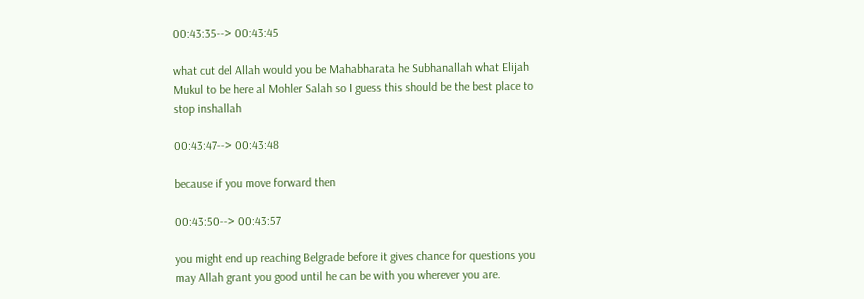00:43:35--> 00:43:45

what cut del Allah would you be Mahabharata he Subhanallah what Elijah Mukul to be here al Mohler Salah so I guess this should be the best place to stop inshallah

00:43:47--> 00:43:48

because if you move forward then

00:43:50--> 00:43:57

you might end up reaching Belgrade before it gives chance for questions you may Allah grant you good until he can be with you wherever you are.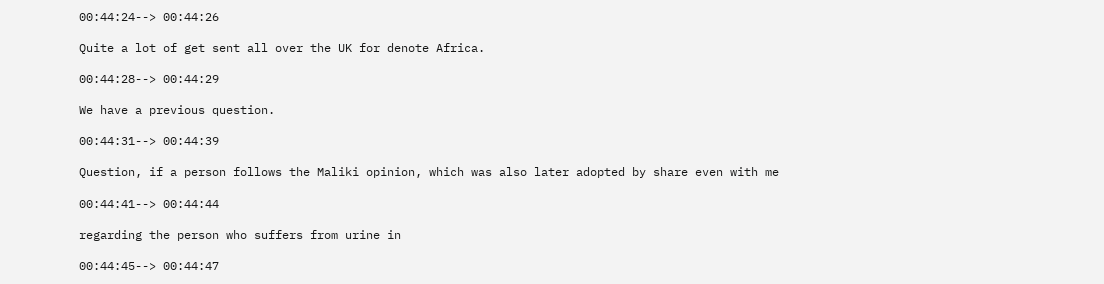00:44:24--> 00:44:26

Quite a lot of get sent all over the UK for denote Africa.

00:44:28--> 00:44:29

We have a previous question.

00:44:31--> 00:44:39

Question, if a person follows the Maliki opinion, which was also later adopted by share even with me

00:44:41--> 00:44:44

regarding the person who suffers from urine in

00:44:45--> 00:44:47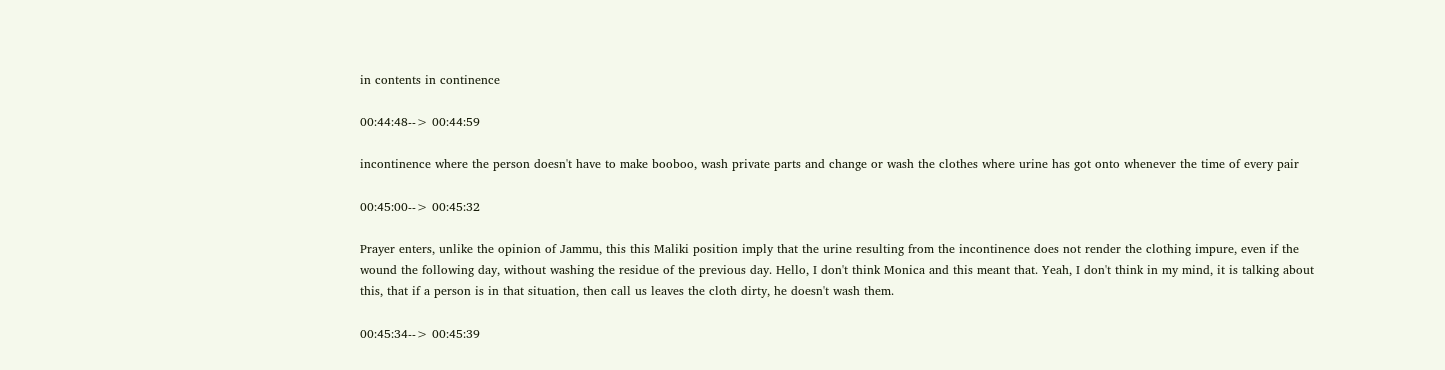in contents in continence

00:44:48--> 00:44:59

incontinence where the person doesn't have to make booboo, wash private parts and change or wash the clothes where urine has got onto whenever the time of every pair

00:45:00--> 00:45:32

Prayer enters, unlike the opinion of Jammu, this this Maliki position imply that the urine resulting from the incontinence does not render the clothing impure, even if the wound the following day, without washing the residue of the previous day. Hello, I don't think Monica and this meant that. Yeah, I don't think in my mind, it is talking about this, that if a person is in that situation, then call us leaves the cloth dirty, he doesn't wash them.

00:45:34--> 00:45:39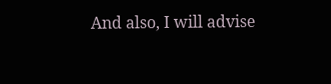And also, I will advise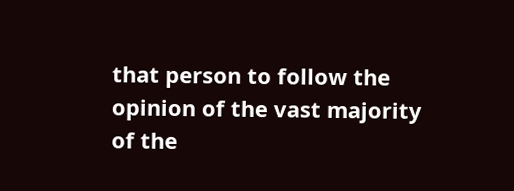that person to follow the opinion of the vast majority of the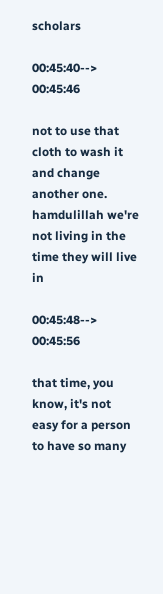scholars

00:45:40--> 00:45:46

not to use that cloth to wash it and change another one. hamdulillah we're not living in the time they will live in

00:45:48--> 00:45:56

that time, you know, it's not easy for a person to have so many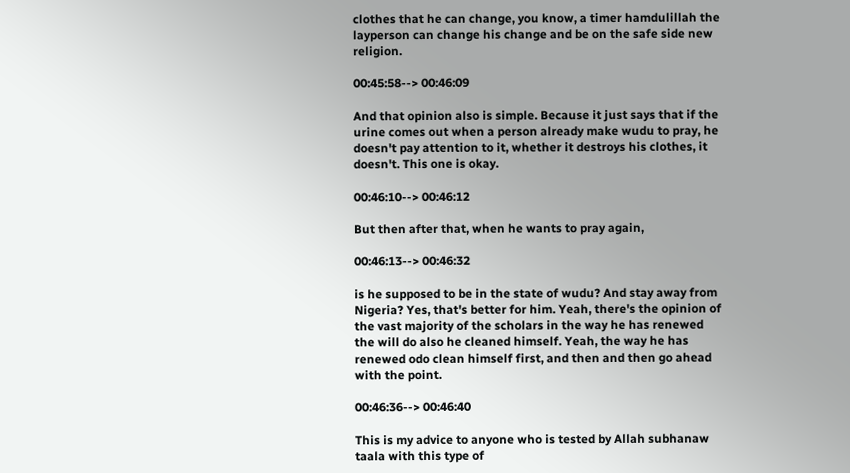clothes that he can change, you know, a timer hamdulillah the layperson can change his change and be on the safe side new religion.

00:45:58--> 00:46:09

And that opinion also is simple. Because it just says that if the urine comes out when a person already make wudu to pray, he doesn't pay attention to it, whether it destroys his clothes, it doesn't. This one is okay.

00:46:10--> 00:46:12

But then after that, when he wants to pray again,

00:46:13--> 00:46:32

is he supposed to be in the state of wudu? And stay away from Nigeria? Yes, that's better for him. Yeah, there's the opinion of the vast majority of the scholars in the way he has renewed the will do also he cleaned himself. Yeah, the way he has renewed odo clean himself first, and then and then go ahead with the point.

00:46:36--> 00:46:40

This is my advice to anyone who is tested by Allah subhanaw taala with this type of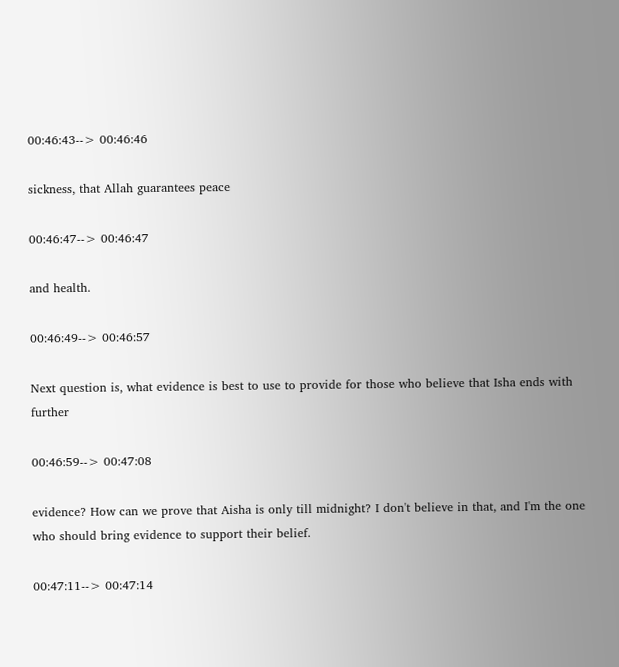00:46:43--> 00:46:46

sickness, that Allah guarantees peace

00:46:47--> 00:46:47

and health.

00:46:49--> 00:46:57

Next question is, what evidence is best to use to provide for those who believe that Isha ends with further

00:46:59--> 00:47:08

evidence? How can we prove that Aisha is only till midnight? I don't believe in that, and I'm the one who should bring evidence to support their belief.

00:47:11--> 00:47:14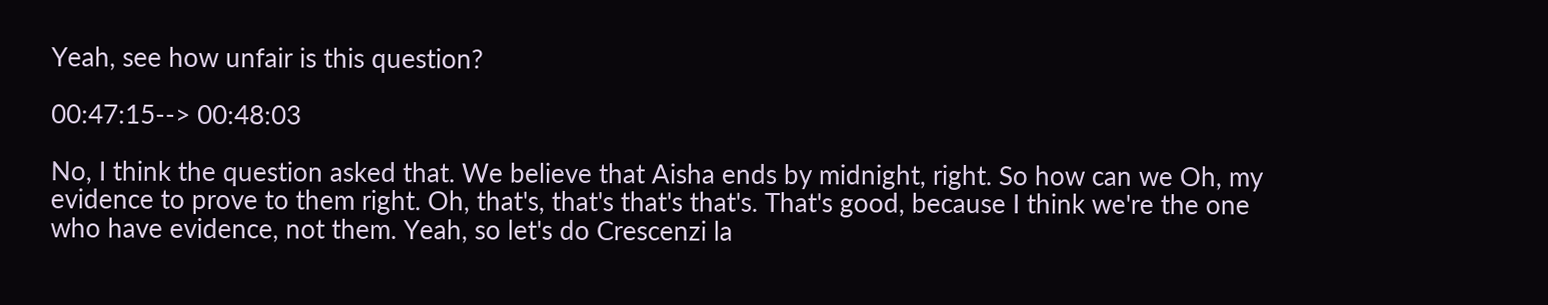Yeah, see how unfair is this question?

00:47:15--> 00:48:03

No, I think the question asked that. We believe that Aisha ends by midnight, right. So how can we Oh, my evidence to prove to them right. Oh, that's, that's that's that's. That's good, because I think we're the one who have evidence, not them. Yeah, so let's do Crescenzi la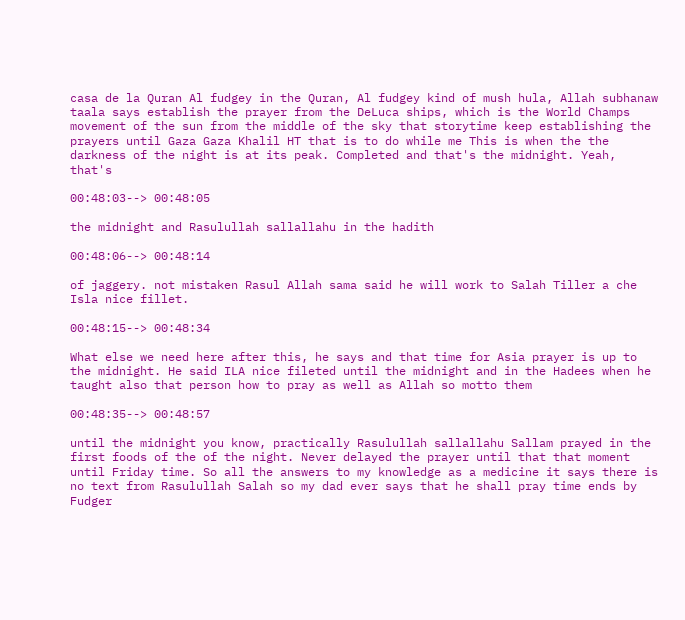casa de la Quran Al fudgey in the Quran, Al fudgey kind of mush hula, Allah subhanaw taala says establish the prayer from the DeLuca ships, which is the World Champs movement of the sun from the middle of the sky that storytime keep establishing the prayers until Gaza Gaza Khalil HT that is to do while me This is when the the darkness of the night is at its peak. Completed and that's the midnight. Yeah, that's

00:48:03--> 00:48:05

the midnight and Rasulullah sallallahu in the hadith

00:48:06--> 00:48:14

of jaggery. not mistaken Rasul Allah sama said he will work to Salah Tiller a che Isla nice fillet.

00:48:15--> 00:48:34

What else we need here after this, he says and that time for Asia prayer is up to the midnight. He said ILA nice fileted until the midnight and in the Hadees when he taught also that person how to pray as well as Allah so motto them

00:48:35--> 00:48:57

until the midnight you know, practically Rasulullah sallallahu Sallam prayed in the first foods of the of the night. Never delayed the prayer until that that moment until Friday time. So all the answers to my knowledge as a medicine it says there is no text from Rasulullah Salah so my dad ever says that he shall pray time ends by Fudger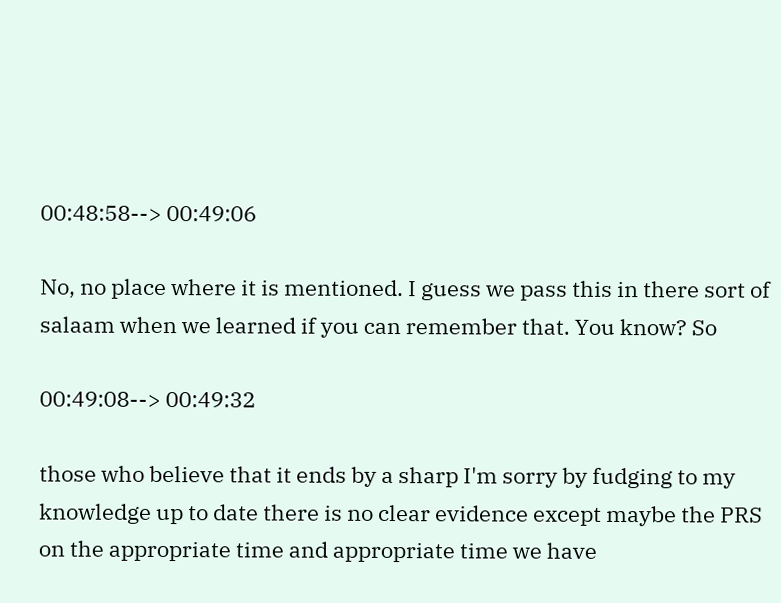00:48:58--> 00:49:06

No, no place where it is mentioned. I guess we pass this in there sort of salaam when we learned if you can remember that. You know? So

00:49:08--> 00:49:32

those who believe that it ends by a sharp I'm sorry by fudging to my knowledge up to date there is no clear evidence except maybe the PRS on the appropriate time and appropriate time we have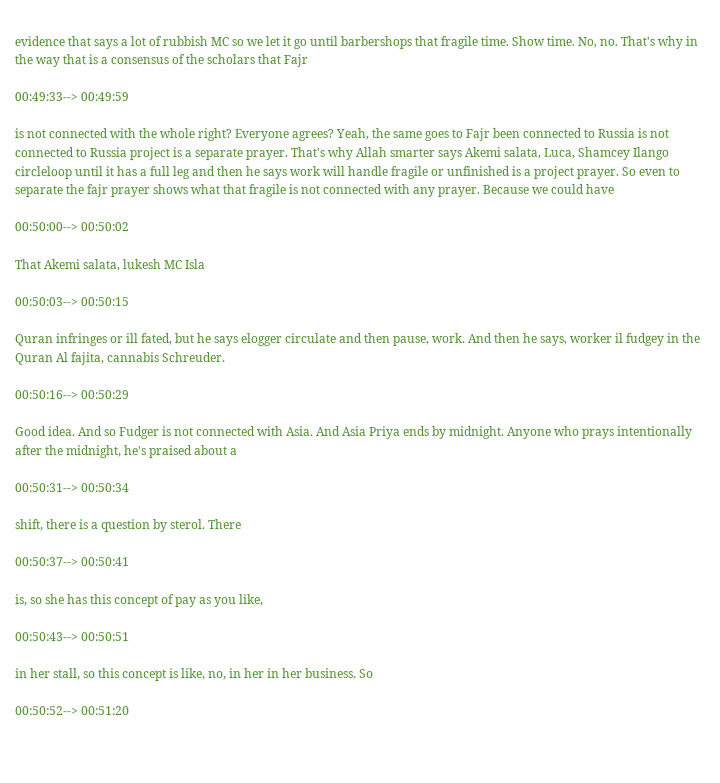evidence that says a lot of rubbish MC so we let it go until barbershops that fragile time. Show time. No, no. That's why in the way that is a consensus of the scholars that Fajr

00:49:33--> 00:49:59

is not connected with the whole right? Everyone agrees? Yeah, the same goes to Fajr been connected to Russia is not connected to Russia project is a separate prayer. That's why Allah smarter says Akemi salata, Luca, Shamcey Ilango circleloop until it has a full leg and then he says work will handle fragile or unfinished is a project prayer. So even to separate the fajr prayer shows what that fragile is not connected with any prayer. Because we could have

00:50:00--> 00:50:02

That Akemi salata, lukesh MC Isla

00:50:03--> 00:50:15

Quran infringes or ill fated, but he says elogger circulate and then pause, work. And then he says, worker il fudgey in the Quran Al fajita, cannabis Schreuder.

00:50:16--> 00:50:29

Good idea. And so Fudger is not connected with Asia. And Asia Priya ends by midnight. Anyone who prays intentionally after the midnight, he's praised about a

00:50:31--> 00:50:34

shift, there is a question by sterol. There

00:50:37--> 00:50:41

is, so she has this concept of pay as you like,

00:50:43--> 00:50:51

in her stall, so this concept is like, no, in her in her business. So

00:50:52--> 00:51:20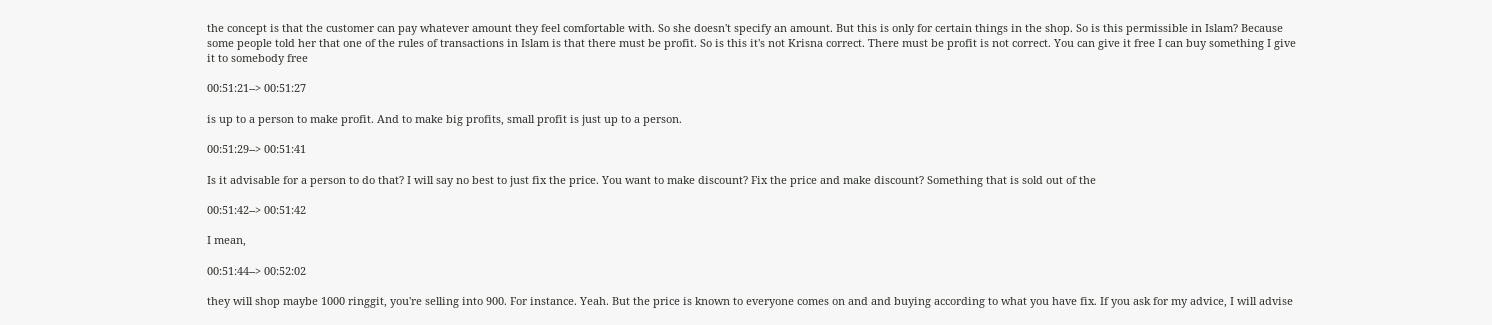the concept is that the customer can pay whatever amount they feel comfortable with. So she doesn't specify an amount. But this is only for certain things in the shop. So is this permissible in Islam? Because some people told her that one of the rules of transactions in Islam is that there must be profit. So is this it's not Krisna correct. There must be profit is not correct. You can give it free I can buy something I give it to somebody free

00:51:21--> 00:51:27

is up to a person to make profit. And to make big profits, small profit is just up to a person.

00:51:29--> 00:51:41

Is it advisable for a person to do that? I will say no best to just fix the price. You want to make discount? Fix the price and make discount? Something that is sold out of the

00:51:42--> 00:51:42

I mean,

00:51:44--> 00:52:02

they will shop maybe 1000 ringgit, you're selling into 900. For instance. Yeah. But the price is known to everyone comes on and and buying according to what you have fix. If you ask for my advice, I will advise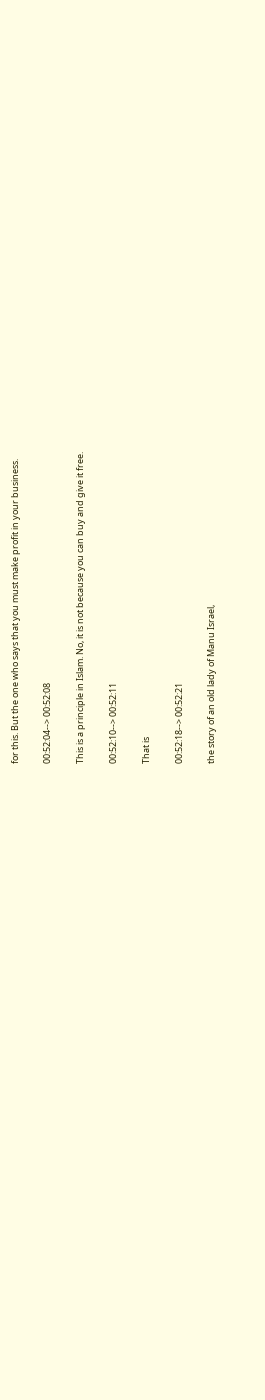for this. But the one who says that you must make profit in your business.

00:52:04--> 00:52:08

This is a principle in Islam. No, it is not because you can buy and give it free.

00:52:10--> 00:52:11

That is

00:52:18--> 00:52:21

the story of an old lady of Manu Israel,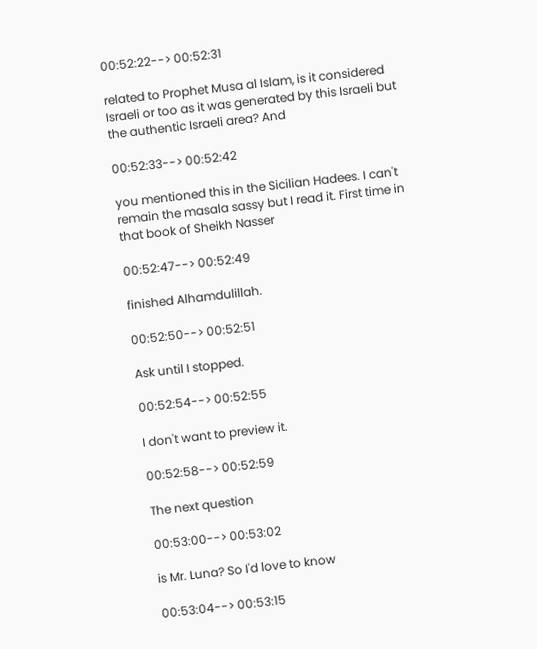00:52:22--> 00:52:31

related to Prophet Musa al Islam, is it considered Israeli or too as it was generated by this Israeli but the authentic Israeli area? And

00:52:33--> 00:52:42

you mentioned this in the Sicilian Hadees. I can't remain the masala sassy but I read it. First time in that book of Sheikh Nasser

00:52:47--> 00:52:49

finished Alhamdulillah.

00:52:50--> 00:52:51

Ask until I stopped.

00:52:54--> 00:52:55

I don't want to preview it.

00:52:58--> 00:52:59

The next question

00:53:00--> 00:53:02

is Mr. Luna? So I'd love to know

00:53:04--> 00:53:15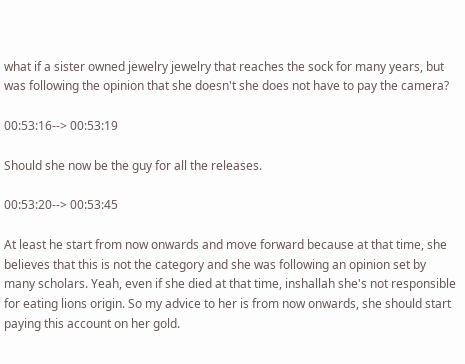what if a sister owned jewelry jewelry that reaches the sock for many years, but was following the opinion that she doesn't she does not have to pay the camera?

00:53:16--> 00:53:19

Should she now be the guy for all the releases.

00:53:20--> 00:53:45

At least he start from now onwards and move forward because at that time, she believes that this is not the category and she was following an opinion set by many scholars. Yeah, even if she died at that time, inshallah she's not responsible for eating lions origin. So my advice to her is from now onwards, she should start paying this account on her gold.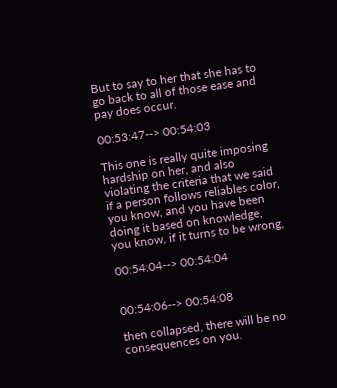But to say to her that she has to go back to all of those ease and pay does occur.

00:53:47--> 00:54:03

This one is really quite imposing hardship on her, and also violating the criteria that we said if a person follows reliables color, you know, and you have been doing it based on knowledge, you know, if it turns to be wrong,

00:54:04--> 00:54:04


00:54:06--> 00:54:08

then collapsed, there will be no consequences on you.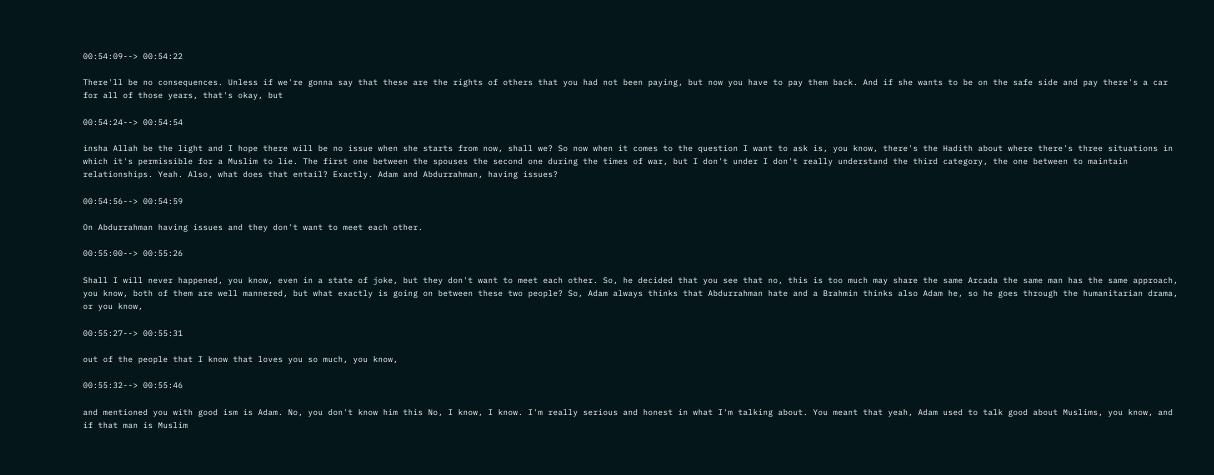00:54:09--> 00:54:22

There'll be no consequences. Unless if we're gonna say that these are the rights of others that you had not been paying, but now you have to pay them back. And if she wants to be on the safe side and pay there's a car for all of those years, that's okay, but

00:54:24--> 00:54:54

insha Allah be the light and I hope there will be no issue when she starts from now, shall we? So now when it comes to the question I want to ask is, you know, there's the Hadith about where there's three situations in which it's permissible for a Muslim to lie. The first one between the spouses the second one during the times of war, but I don't under I don't really understand the third category, the one between to maintain relationships. Yeah. Also, what does that entail? Exactly. Adam and Abdurrahman, having issues?

00:54:56--> 00:54:59

On Abdurrahman having issues and they don't want to meet each other.

00:55:00--> 00:55:26

Shall I will never happened, you know, even in a state of joke, but they don't want to meet each other. So, he decided that you see that no, this is too much may share the same Arcada the same man has the same approach, you know, both of them are well mannered, but what exactly is going on between these two people? So, Adam always thinks that Abdurrahman hate and a Brahmin thinks also Adam he, so he goes through the humanitarian drama, or you know,

00:55:27--> 00:55:31

out of the people that I know that loves you so much, you know,

00:55:32--> 00:55:46

and mentioned you with good ism is Adam. No, you don't know him this No, I know, I know. I'm really serious and honest in what I'm talking about. You meant that yeah, Adam used to talk good about Muslims, you know, and if that man is Muslim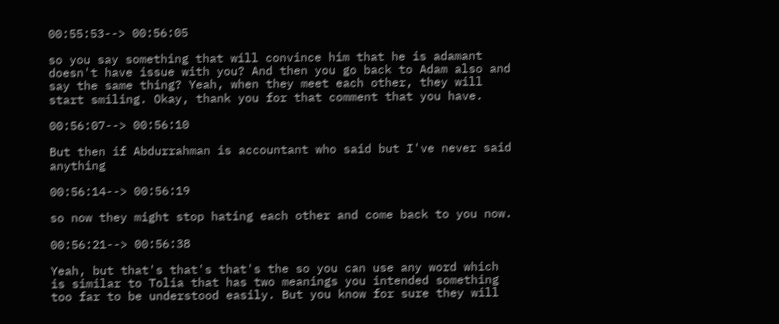00:55:53--> 00:56:05

so you say something that will convince him that he is adamant doesn't have issue with you? And then you go back to Adam also and say the same thing? Yeah, when they meet each other, they will start smiling. Okay, thank you for that comment that you have.

00:56:07--> 00:56:10

But then if Abdurrahman is accountant who said but I've never said anything

00:56:14--> 00:56:19

so now they might stop hating each other and come back to you now.

00:56:21--> 00:56:38

Yeah, but that's that's that's the so you can use any word which is similar to Tolia that has two meanings you intended something too far to be understood easily. But you know for sure they will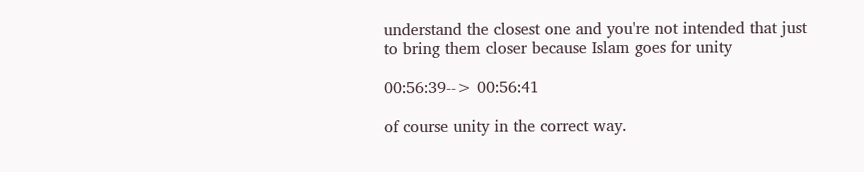understand the closest one and you're not intended that just to bring them closer because Islam goes for unity

00:56:39--> 00:56:41

of course unity in the correct way.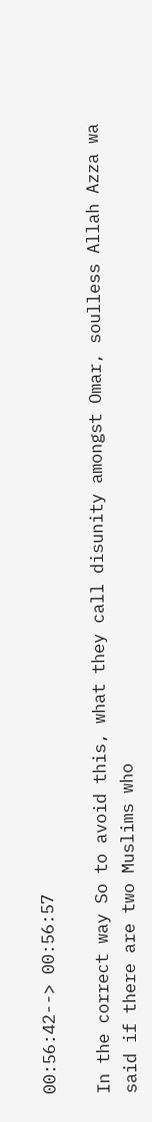00:56:42--> 00:56:57

In the correct way So to avoid this, what they call disunity amongst Omar, soulless Allah Azza wa said if there are two Muslims who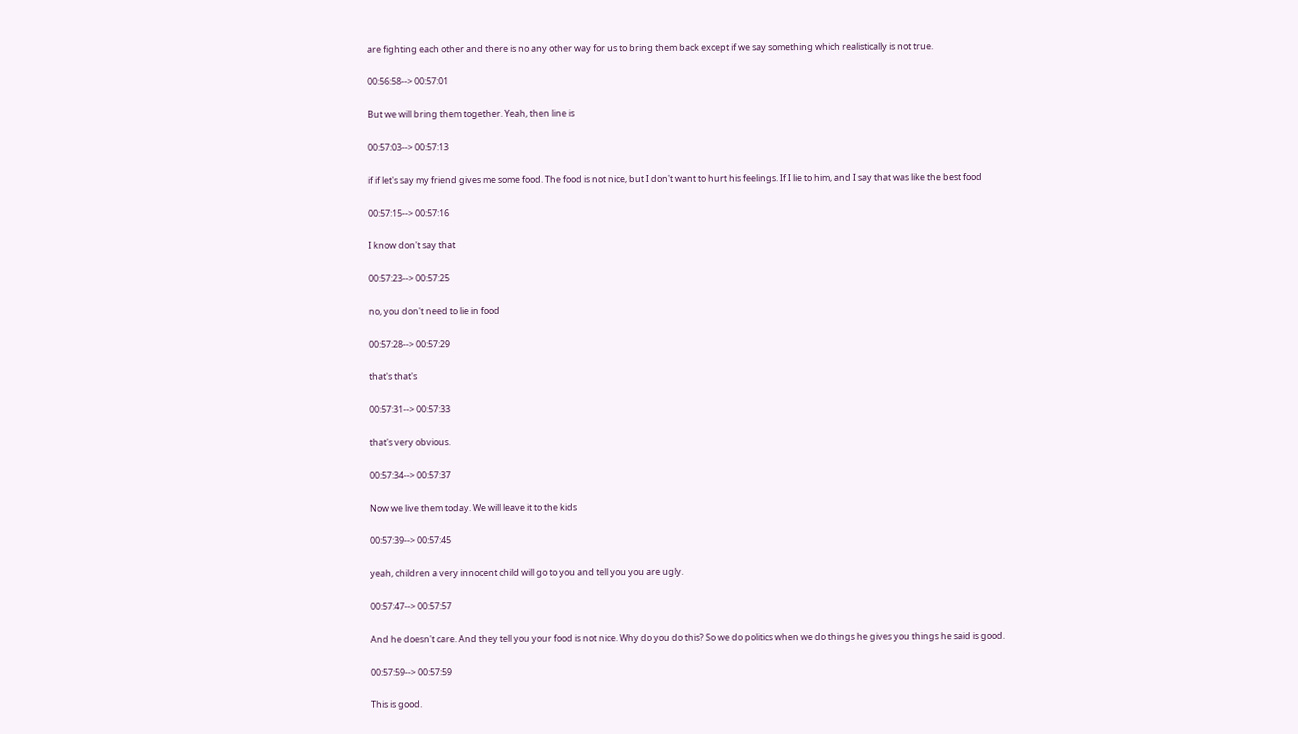are fighting each other and there is no any other way for us to bring them back except if we say something which realistically is not true.

00:56:58--> 00:57:01

But we will bring them together. Yeah, then line is

00:57:03--> 00:57:13

if if let's say my friend gives me some food. The food is not nice, but I don't want to hurt his feelings. If I lie to him, and I say that was like the best food

00:57:15--> 00:57:16

I know don't say that

00:57:23--> 00:57:25

no, you don't need to lie in food

00:57:28--> 00:57:29

that's that's

00:57:31--> 00:57:33

that's very obvious.

00:57:34--> 00:57:37

Now we live them today. We will leave it to the kids

00:57:39--> 00:57:45

yeah, children a very innocent child will go to you and tell you you are ugly.

00:57:47--> 00:57:57

And he doesn't care. And they tell you your food is not nice. Why do you do this? So we do politics when we do things he gives you things he said is good.

00:57:59--> 00:57:59

This is good.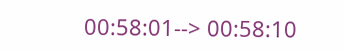00:58:01--> 00:58:10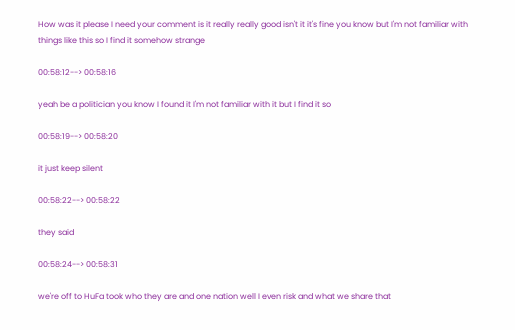How was it please I need your comment is it really really good isn't it it's fine you know but I'm not familiar with things like this so I find it somehow strange

00:58:12--> 00:58:16

yeah be a politician you know I found it I'm not familiar with it but I find it so

00:58:19--> 00:58:20

it just keep silent

00:58:22--> 00:58:22

they said

00:58:24--> 00:58:31

we're off to HuFa took who they are and one nation well I even risk and what we share that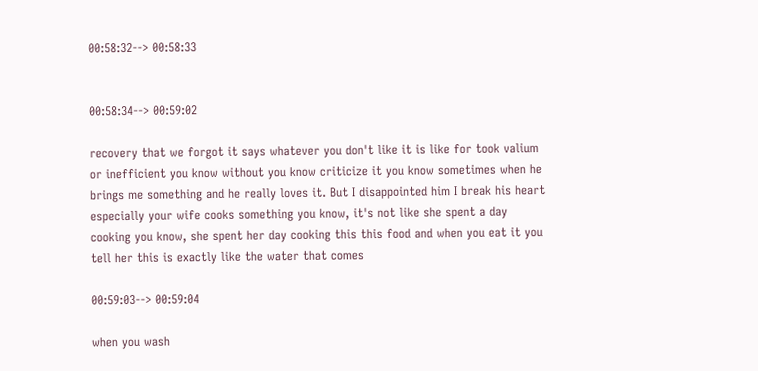00:58:32--> 00:58:33


00:58:34--> 00:59:02

recovery that we forgot it says whatever you don't like it is like for took valium or inefficient you know without you know criticize it you know sometimes when he brings me something and he really loves it. But I disappointed him I break his heart especially your wife cooks something you know, it's not like she spent a day cooking you know, she spent her day cooking this this food and when you eat it you tell her this is exactly like the water that comes

00:59:03--> 00:59:04

when you wash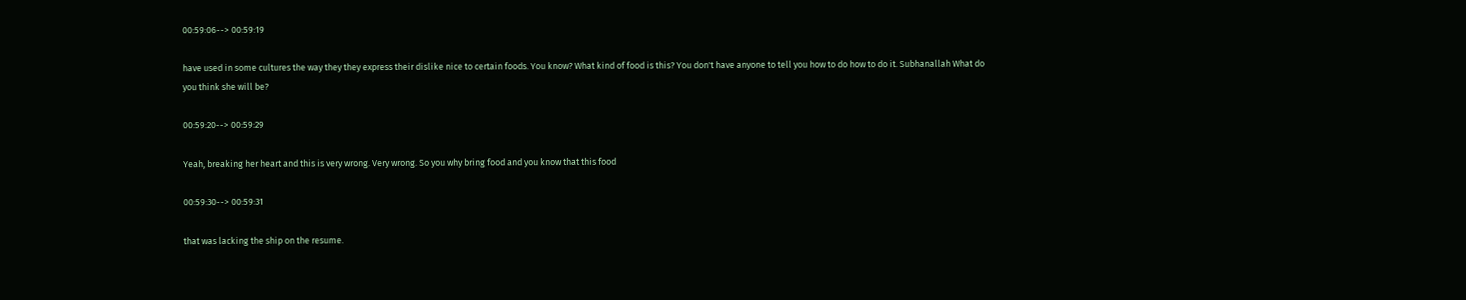00:59:06--> 00:59:19

have used in some cultures the way they they express their dislike nice to certain foods. You know? What kind of food is this? You don't have anyone to tell you how to do how to do it. Subhanallah What do you think she will be?

00:59:20--> 00:59:29

Yeah, breaking her heart and this is very wrong. Very wrong. So you why bring food and you know that this food

00:59:30--> 00:59:31

that was lacking the ship on the resume.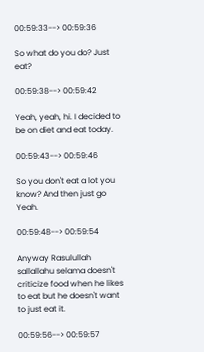00:59:33--> 00:59:36

So what do you do? Just eat?

00:59:38--> 00:59:42

Yeah, yeah, hi. I decided to be on diet and eat today.

00:59:43--> 00:59:46

So you don't eat a lot you know? And then just go Yeah.

00:59:48--> 00:59:54

Anyway Rasulullah sallallahu selama doesn't criticize food when he likes to eat but he doesn't want to just eat it.

00:59:56--> 00:59:57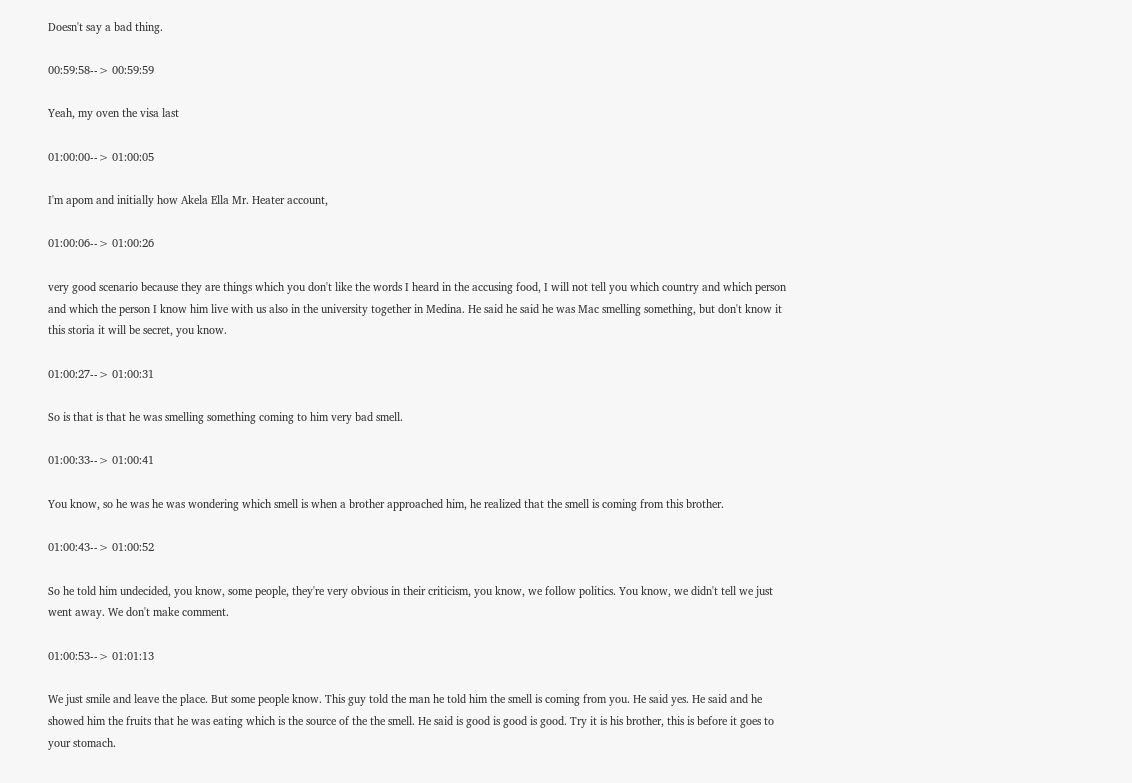Doesn't say a bad thing.

00:59:58--> 00:59:59

Yeah, my oven the visa last

01:00:00--> 01:00:05

I'm apom and initially how Akela Ella Mr. Heater account,

01:00:06--> 01:00:26

very good scenario because they are things which you don't like the words I heard in the accusing food, I will not tell you which country and which person and which the person I know him live with us also in the university together in Medina. He said he said he was Mac smelling something, but don't know it this storia it will be secret, you know.

01:00:27--> 01:00:31

So is that is that he was smelling something coming to him very bad smell.

01:00:33--> 01:00:41

You know, so he was he was wondering which smell is when a brother approached him, he realized that the smell is coming from this brother.

01:00:43--> 01:00:52

So he told him undecided, you know, some people, they're very obvious in their criticism, you know, we follow politics. You know, we didn't tell we just went away. We don't make comment.

01:00:53--> 01:01:13

We just smile and leave the place. But some people know. This guy told the man he told him the smell is coming from you. He said yes. He said and he showed him the fruits that he was eating which is the source of the the smell. He said is good is good is good. Try it is his brother, this is before it goes to your stomach.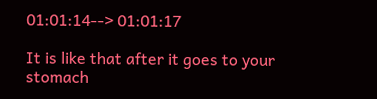01:01:14--> 01:01:17

It is like that after it goes to your stomach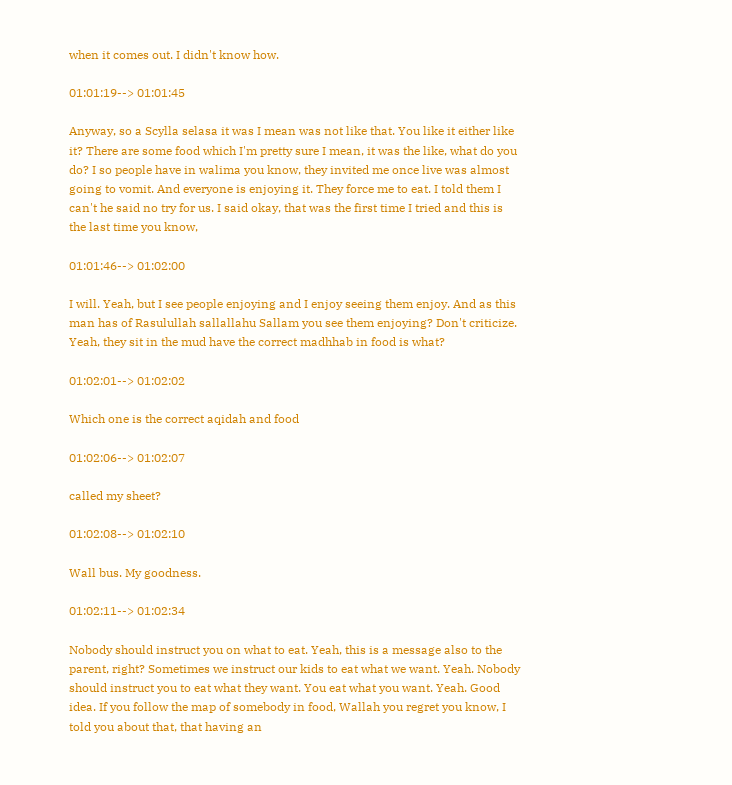when it comes out. I didn't know how.

01:01:19--> 01:01:45

Anyway, so a Scylla selasa it was I mean was not like that. You like it either like it? There are some food which I'm pretty sure I mean, it was the like, what do you do? I so people have in walima you know, they invited me once live was almost going to vomit. And everyone is enjoying it. They force me to eat. I told them I can't he said no try for us. I said okay, that was the first time I tried and this is the last time you know,

01:01:46--> 01:02:00

I will. Yeah, but I see people enjoying and I enjoy seeing them enjoy. And as this man has of Rasulullah sallallahu Sallam you see them enjoying? Don't criticize. Yeah, they sit in the mud have the correct madhhab in food is what?

01:02:01--> 01:02:02

Which one is the correct aqidah and food

01:02:06--> 01:02:07

called my sheet?

01:02:08--> 01:02:10

Wall bus. My goodness.

01:02:11--> 01:02:34

Nobody should instruct you on what to eat. Yeah, this is a message also to the parent, right? Sometimes we instruct our kids to eat what we want. Yeah. Nobody should instruct you to eat what they want. You eat what you want. Yeah. Good idea. If you follow the map of somebody in food, Wallah you regret you know, I told you about that, that having an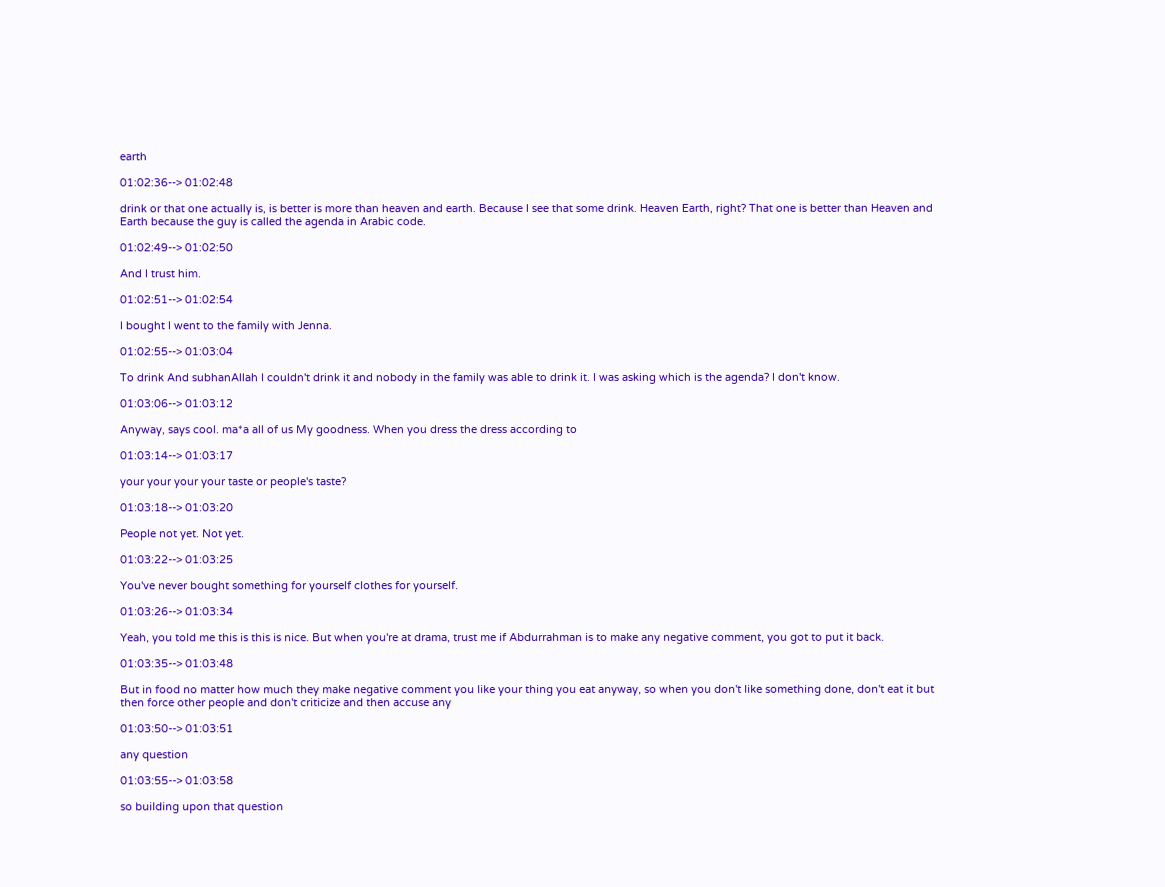earth

01:02:36--> 01:02:48

drink or that one actually is, is better is more than heaven and earth. Because I see that some drink. Heaven Earth, right? That one is better than Heaven and Earth because the guy is called the agenda in Arabic code.

01:02:49--> 01:02:50

And I trust him.

01:02:51--> 01:02:54

I bought I went to the family with Jenna.

01:02:55--> 01:03:04

To drink And subhanAllah I couldn't drink it and nobody in the family was able to drink it. I was asking which is the agenda? I don't know.

01:03:06--> 01:03:12

Anyway, says cool. ma*a all of us My goodness. When you dress the dress according to

01:03:14--> 01:03:17

your your your your taste or people's taste?

01:03:18--> 01:03:20

People not yet. Not yet.

01:03:22--> 01:03:25

You've never bought something for yourself clothes for yourself.

01:03:26--> 01:03:34

Yeah, you told me this is this is nice. But when you're at drama, trust me if Abdurrahman is to make any negative comment, you got to put it back.

01:03:35--> 01:03:48

But in food no matter how much they make negative comment you like your thing you eat anyway, so when you don't like something done, don't eat it but then force other people and don't criticize and then accuse any

01:03:50--> 01:03:51

any question

01:03:55--> 01:03:58

so building upon that question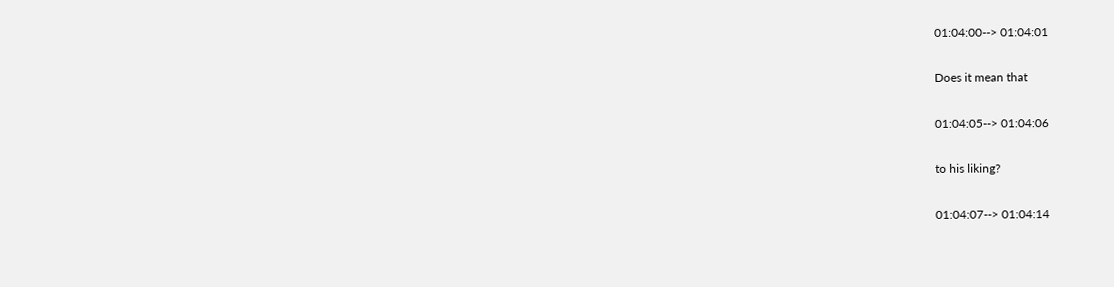01:04:00--> 01:04:01

Does it mean that

01:04:05--> 01:04:06

to his liking?

01:04:07--> 01:04:14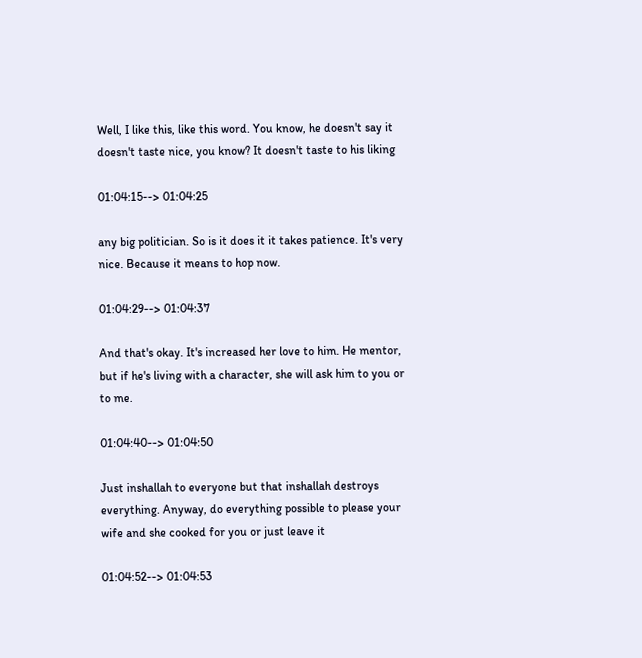Well, I like this, like this word. You know, he doesn't say it doesn't taste nice, you know? It doesn't taste to his liking

01:04:15--> 01:04:25

any big politician. So is it does it it takes patience. It's very nice. Because it means to hop now.

01:04:29--> 01:04:37

And that's okay. It's increased her love to him. He mentor, but if he's living with a character, she will ask him to you or to me.

01:04:40--> 01:04:50

Just inshallah to everyone but that inshallah destroys everything. Anyway, do everything possible to please your wife and she cooked for you or just leave it

01:04:52--> 01:04:53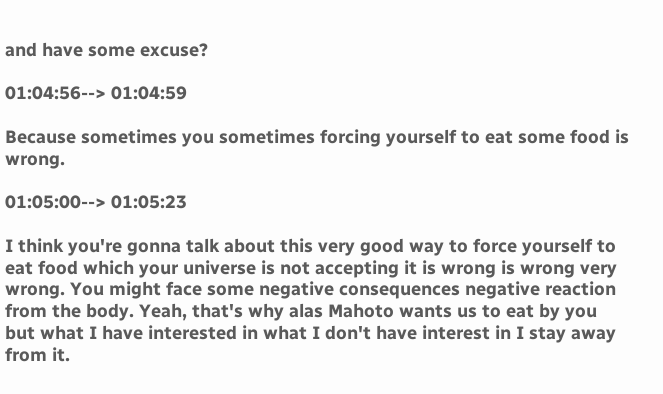and have some excuse?

01:04:56--> 01:04:59

Because sometimes you sometimes forcing yourself to eat some food is wrong.

01:05:00--> 01:05:23

I think you're gonna talk about this very good way to force yourself to eat food which your universe is not accepting it is wrong is wrong very wrong. You might face some negative consequences negative reaction from the body. Yeah, that's why alas Mahoto wants us to eat by you but what I have interested in what I don't have interest in I stay away from it.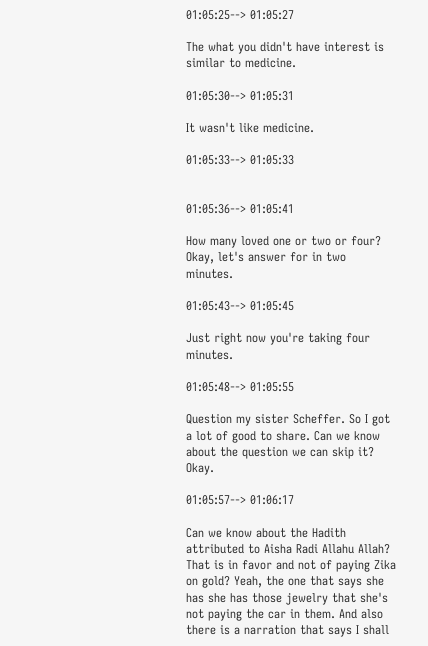01:05:25--> 01:05:27

The what you didn't have interest is similar to medicine.

01:05:30--> 01:05:31

It wasn't like medicine.

01:05:33--> 01:05:33


01:05:36--> 01:05:41

How many loved one or two or four? Okay, let's answer for in two minutes.

01:05:43--> 01:05:45

Just right now you're taking four minutes.

01:05:48--> 01:05:55

Question my sister Scheffer. So I got a lot of good to share. Can we know about the question we can skip it? Okay.

01:05:57--> 01:06:17

Can we know about the Hadith attributed to Aisha Radi Allahu Allah? That is in favor and not of paying Zika on gold? Yeah, the one that says she has she has those jewelry that she's not paying the car in them. And also there is a narration that says I shall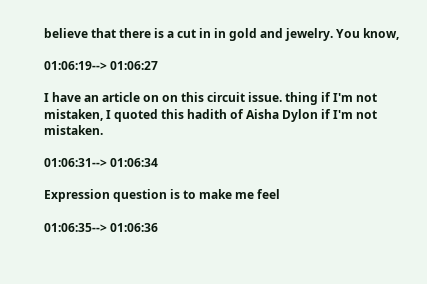believe that there is a cut in in gold and jewelry. You know,

01:06:19--> 01:06:27

I have an article on on this circuit issue. thing if I'm not mistaken, I quoted this hadith of Aisha Dylon if I'm not mistaken.

01:06:31--> 01:06:34

Expression question is to make me feel

01:06:35--> 01:06:36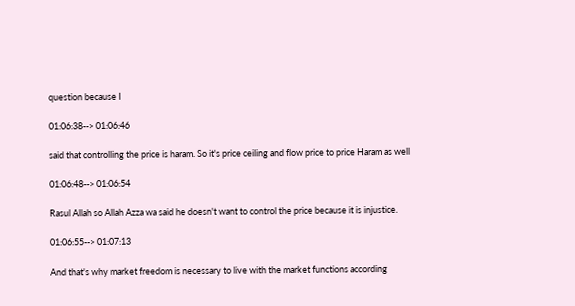question because I

01:06:38--> 01:06:46

said that controlling the price is haram. So it's price ceiling and flow price to price Haram as well

01:06:48--> 01:06:54

Rasul Allah so Allah Azza wa said he doesn't want to control the price because it is injustice.

01:06:55--> 01:07:13

And that's why market freedom is necessary to live with the market functions according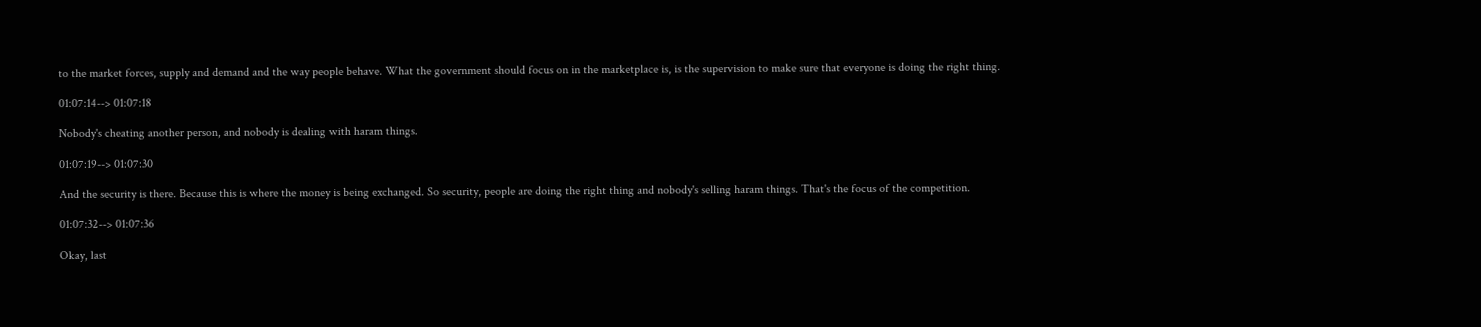to the market forces, supply and demand and the way people behave. What the government should focus on in the marketplace is, is the supervision to make sure that everyone is doing the right thing.

01:07:14--> 01:07:18

Nobody's cheating another person, and nobody is dealing with haram things.

01:07:19--> 01:07:30

And the security is there. Because this is where the money is being exchanged. So security, people are doing the right thing and nobody's selling haram things. That's the focus of the competition.

01:07:32--> 01:07:36

Okay, last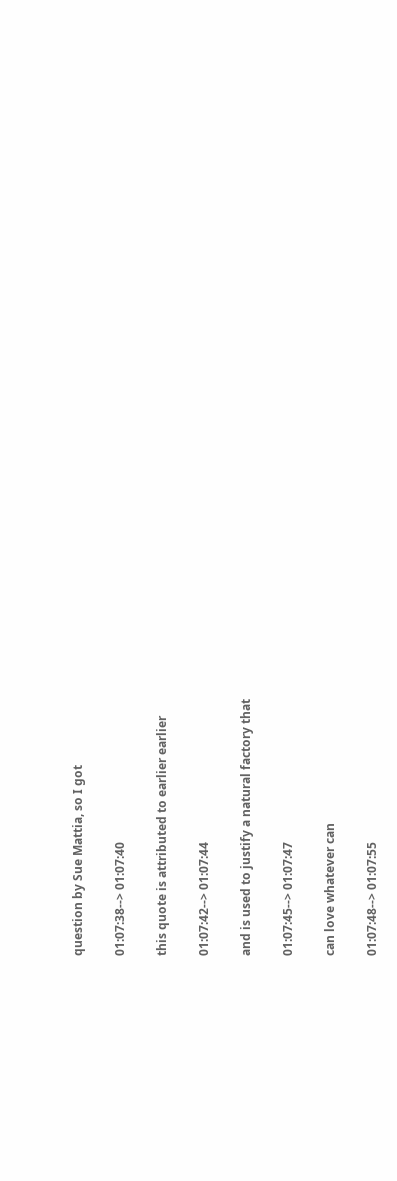question by Sue Mattia, so I got

01:07:38--> 01:07:40

this quote is attributed to earlier earlier

01:07:42--> 01:07:44

and is used to justify a natural factory that

01:07:45--> 01:07:47

can love whatever can

01:07:48--> 01:07:55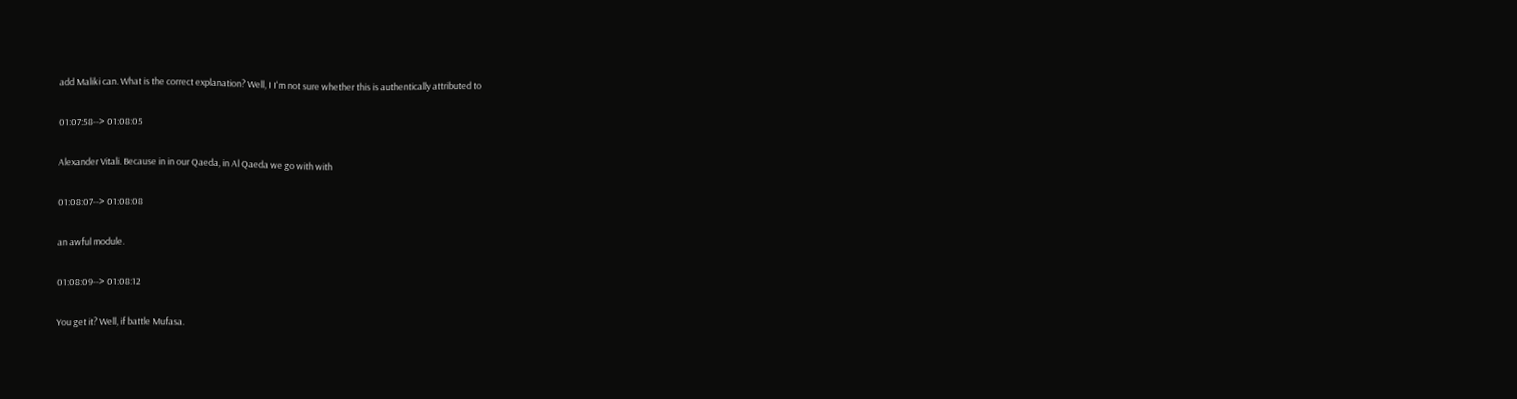add Maliki can. What is the correct explanation? Well, I I'm not sure whether this is authentically attributed to

01:07:58--> 01:08:05

Alexander Vitali. Because in in our Qaeda, in Al Qaeda we go with with

01:08:07--> 01:08:08

an awful module.

01:08:09--> 01:08:12

You get it? Well, if battle Mufasa.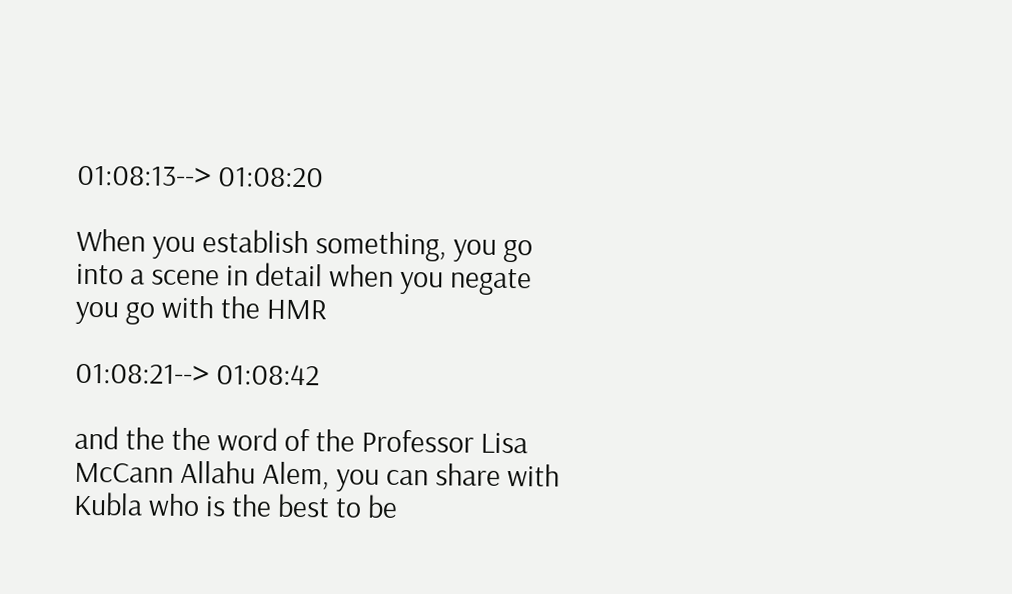01:08:13--> 01:08:20

When you establish something, you go into a scene in detail when you negate you go with the HMR

01:08:21--> 01:08:42

and the the word of the Professor Lisa McCann Allahu Alem, you can share with Kubla who is the best to be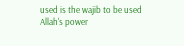used is the wajib to be used Allah's power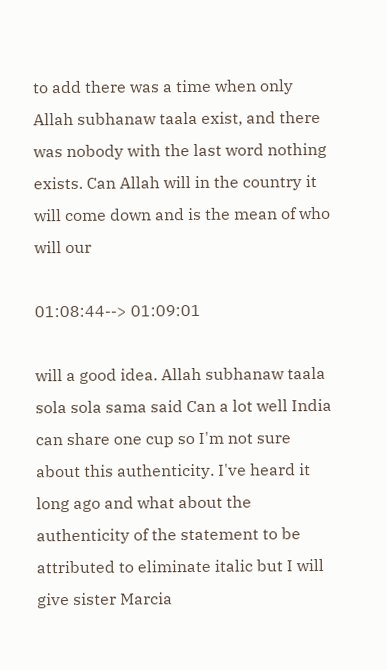to add there was a time when only Allah subhanaw taala exist, and there was nobody with the last word nothing exists. Can Allah will in the country it will come down and is the mean of who will our

01:08:44--> 01:09:01

will a good idea. Allah subhanaw taala sola sola sama said Can a lot well India can share one cup so I'm not sure about this authenticity. I've heard it long ago and what about the authenticity of the statement to be attributed to eliminate italic but I will give sister Marcia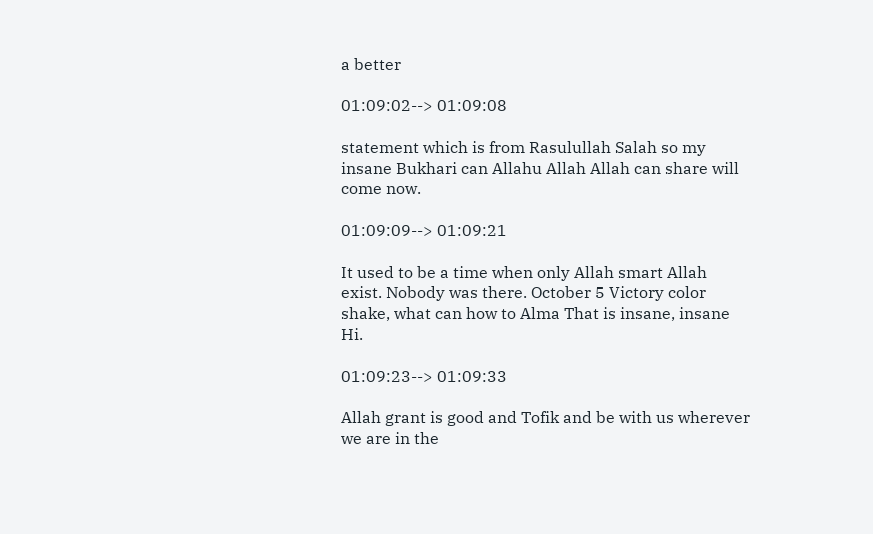a better

01:09:02--> 01:09:08

statement which is from Rasulullah Salah so my insane Bukhari can Allahu Allah Allah can share will come now.

01:09:09--> 01:09:21

It used to be a time when only Allah smart Allah exist. Nobody was there. October 5 Victory color shake, what can how to Alma That is insane, insane Hi.

01:09:23--> 01:09:33

Allah grant is good and Tofik and be with us wherever we are in the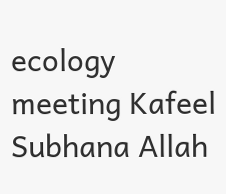ecology meeting Kafeel Subhana Allah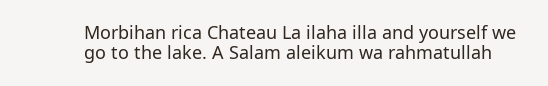Morbihan rica Chateau La ilaha illa and yourself we go to the lake. A Salam aleikum wa rahmatullah